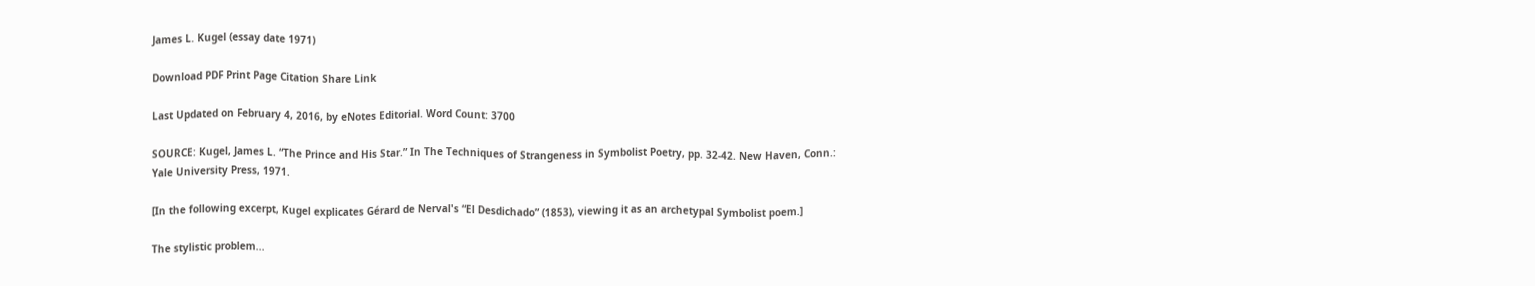James L. Kugel (essay date 1971)

Download PDF Print Page Citation Share Link

Last Updated on February 4, 2016, by eNotes Editorial. Word Count: 3700

SOURCE: Kugel, James L. “The Prince and His Star.” In The Techniques of Strangeness in Symbolist Poetry, pp. 32-42. New Haven, Conn.: Yale University Press, 1971.

[In the following excerpt, Kugel explicates Gérard de Nerval's “El Desdichado” (1853), viewing it as an archetypal Symbolist poem.]

The stylistic problem...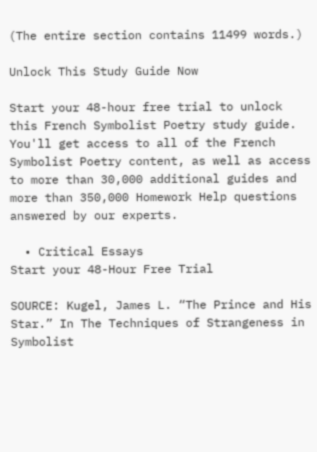(The entire section contains 11499 words.)

Unlock This Study Guide Now

Start your 48-hour free trial to unlock this French Symbolist Poetry study guide. You'll get access to all of the French Symbolist Poetry content, as well as access to more than 30,000 additional guides and more than 350,000 Homework Help questions answered by our experts.

  • Critical Essays
Start your 48-Hour Free Trial

SOURCE: Kugel, James L. “The Prince and His Star.” In The Techniques of Strangeness in Symbolist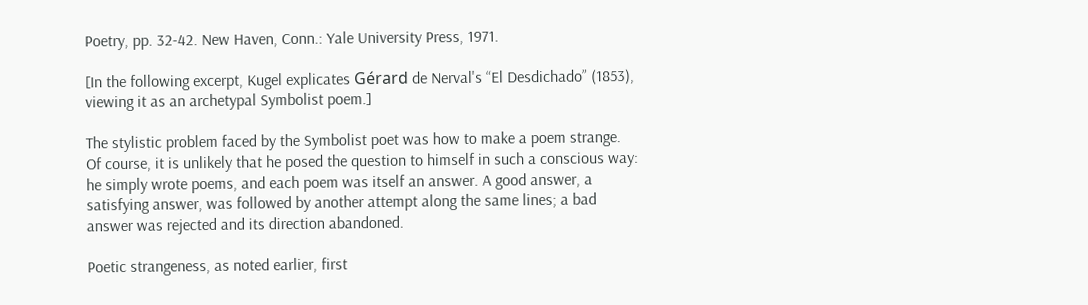Poetry, pp. 32-42. New Haven, Conn.: Yale University Press, 1971.

[In the following excerpt, Kugel explicates Gérard de Nerval's “El Desdichado” (1853), viewing it as an archetypal Symbolist poem.]

The stylistic problem faced by the Symbolist poet was how to make a poem strange. Of course, it is unlikely that he posed the question to himself in such a conscious way: he simply wrote poems, and each poem was itself an answer. A good answer, a satisfying answer, was followed by another attempt along the same lines; a bad answer was rejected and its direction abandoned.

Poetic strangeness, as noted earlier, first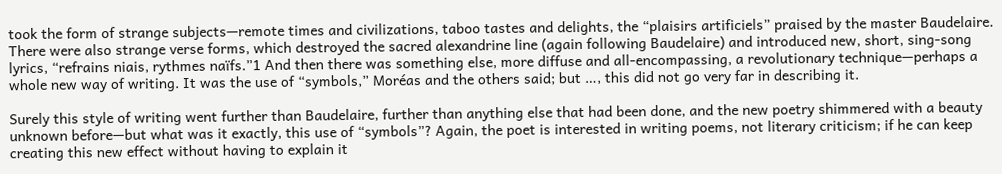took the form of strange subjects—remote times and civilizations, taboo tastes and delights, the “plaisirs artificiels” praised by the master Baudelaire. There were also strange verse forms, which destroyed the sacred alexandrine line (again following Baudelaire) and introduced new, short, sing-song lyrics, “refrains niais, rythmes naïfs.”1 And then there was something else, more diffuse and all-encompassing, a revolutionary technique—perhaps a whole new way of writing. It was the use of “symbols,” Moréas and the others said; but …, this did not go very far in describing it.

Surely this style of writing went further than Baudelaire, further than anything else that had been done, and the new poetry shimmered with a beauty unknown before—but what was it exactly, this use of “symbols”? Again, the poet is interested in writing poems, not literary criticism; if he can keep creating this new effect without having to explain it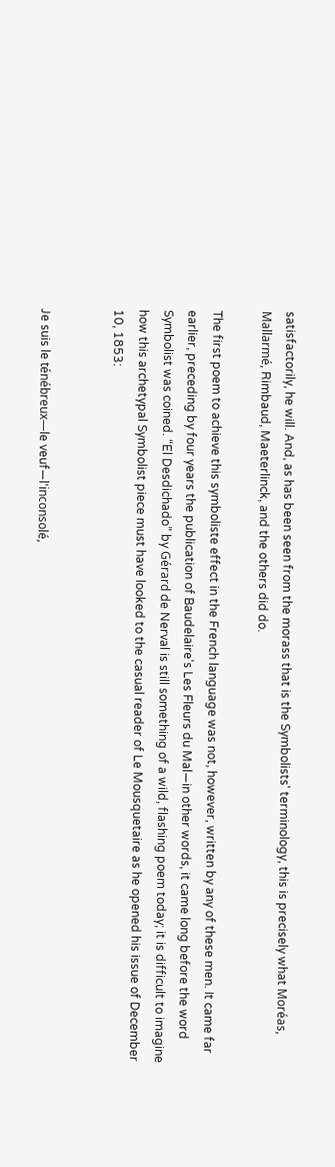satisfactorily, he will. And, as has been seen from the morass that is the Symbolists' terminology, this is precisely what Moréas, Mallarmé, Rimbaud, Maeterlinck, and the others did do.

The first poem to achieve this symboliste effect in the French language was not, however, written by any of these men. It came far earlier, preceding by four years the publication of Baudelaire's Les Fleurs du Mal—in other words, it came long before the word Symbolist was coined. “El Desdichado” by Gérard de Nerval is still something of a wild, flashing poem today; it is difficult to imagine how this archetypal Symbolist piece must have looked to the casual reader of Le Mousquetaire as he opened his issue of December 10, 1853:


Je suis le ténébreux—le veuf—l'inconsolé,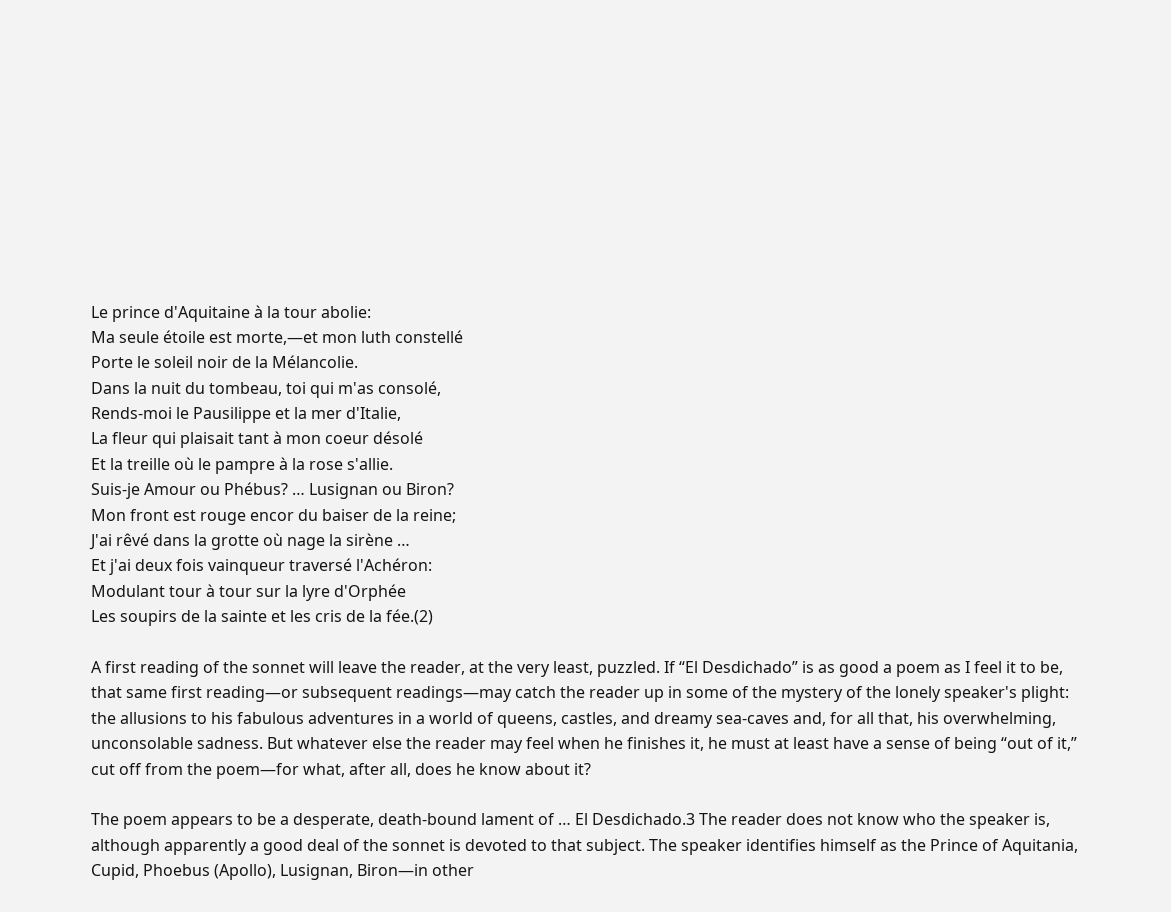Le prince d'Aquitaine à la tour abolie:
Ma seule étoile est morte,—et mon luth constellé
Porte le soleil noir de la Mélancolie.
Dans la nuit du tombeau, toi qui m'as consolé,
Rends-moi le Pausilippe et la mer d'Italie,
La fleur qui plaisait tant à mon coeur désolé
Et la treille où le pampre à la rose s'allie.
Suis-je Amour ou Phébus? … Lusignan ou Biron?
Mon front est rouge encor du baiser de la reine;
J'ai rêvé dans la grotte où nage la sirène …
Et j'ai deux fois vainqueur traversé l'Achéron:
Modulant tour à tour sur la lyre d'Orphée
Les soupirs de la sainte et les cris de la fée.(2)

A first reading of the sonnet will leave the reader, at the very least, puzzled. If “El Desdichado” is as good a poem as I feel it to be, that same first reading—or subsequent readings—may catch the reader up in some of the mystery of the lonely speaker's plight: the allusions to his fabulous adventures in a world of queens, castles, and dreamy sea-caves and, for all that, his overwhelming, unconsolable sadness. But whatever else the reader may feel when he finishes it, he must at least have a sense of being “out of it,” cut off from the poem—for what, after all, does he know about it?

The poem appears to be a desperate, death-bound lament of … El Desdichado.3 The reader does not know who the speaker is, although apparently a good deal of the sonnet is devoted to that subject. The speaker identifies himself as the Prince of Aquitania, Cupid, Phoebus (Apollo), Lusignan, Biron—in other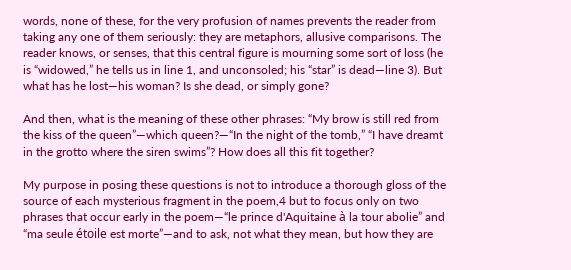words, none of these, for the very profusion of names prevents the reader from taking any one of them seriously: they are metaphors, allusive comparisons. The reader knows, or senses, that this central figure is mourning some sort of loss (he is “widowed,” he tells us in line 1, and unconsoled; his “star” is dead—line 3). But what has he lost—his woman? Is she dead, or simply gone?

And then, what is the meaning of these other phrases: “My brow is still red from the kiss of the queen”—which queen?—“In the night of the tomb,” “I have dreamt in the grotto where the siren swims”? How does all this fit together?

My purpose in posing these questions is not to introduce a thorough gloss of the source of each mysterious fragment in the poem,4 but to focus only on two phrases that occur early in the poem—“le prince d'Aquitaine à la tour abolie” and “ma seule étoile est morte”—and to ask, not what they mean, but how they are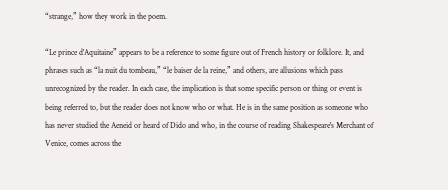“strange,” how they work in the poem.

“Le prince d'Aquitaine” appears to be a reference to some figure out of French history or folklore. It, and phrases such as “la nuit du tombeau,” “le baiser de la reine,” and others, are allusions which pass unrecognized by the reader. In each case, the implication is that some specific person or thing or event is being referred to, but the reader does not know who or what. He is in the same position as someone who has never studied the Aeneid or heard of Dido and who, in the course of reading Shakespeare's Merchant of Venice, comes across the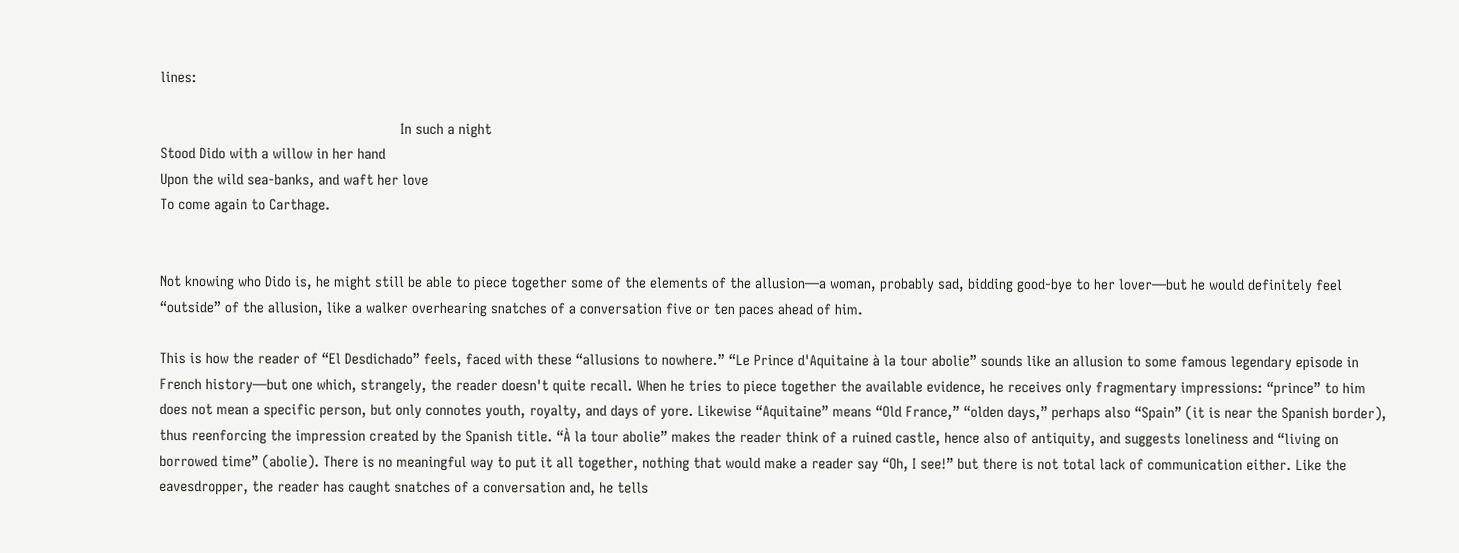lines:

                                                            In such a night
Stood Dido with a willow in her hand
Upon the wild sea-banks, and waft her love
To come again to Carthage.


Not knowing who Dido is, he might still be able to piece together some of the elements of the allusion—a woman, probably sad, bidding good-bye to her lover—but he would definitely feel “outside” of the allusion, like a walker overhearing snatches of a conversation five or ten paces ahead of him.

This is how the reader of “El Desdichado” feels, faced with these “allusions to nowhere.” “Le Prince d'Aquitaine à la tour abolie” sounds like an allusion to some famous legendary episode in French history—but one which, strangely, the reader doesn't quite recall. When he tries to piece together the available evidence, he receives only fragmentary impressions: “prince” to him does not mean a specific person, but only connotes youth, royalty, and days of yore. Likewise “Aquitaine” means “Old France,” “olden days,” perhaps also “Spain” (it is near the Spanish border), thus reenforcing the impression created by the Spanish title. “À la tour abolie” makes the reader think of a ruined castle, hence also of antiquity, and suggests loneliness and “living on borrowed time” (abolie). There is no meaningful way to put it all together, nothing that would make a reader say “Oh, I see!” but there is not total lack of communication either. Like the eavesdropper, the reader has caught snatches of a conversation and, he tells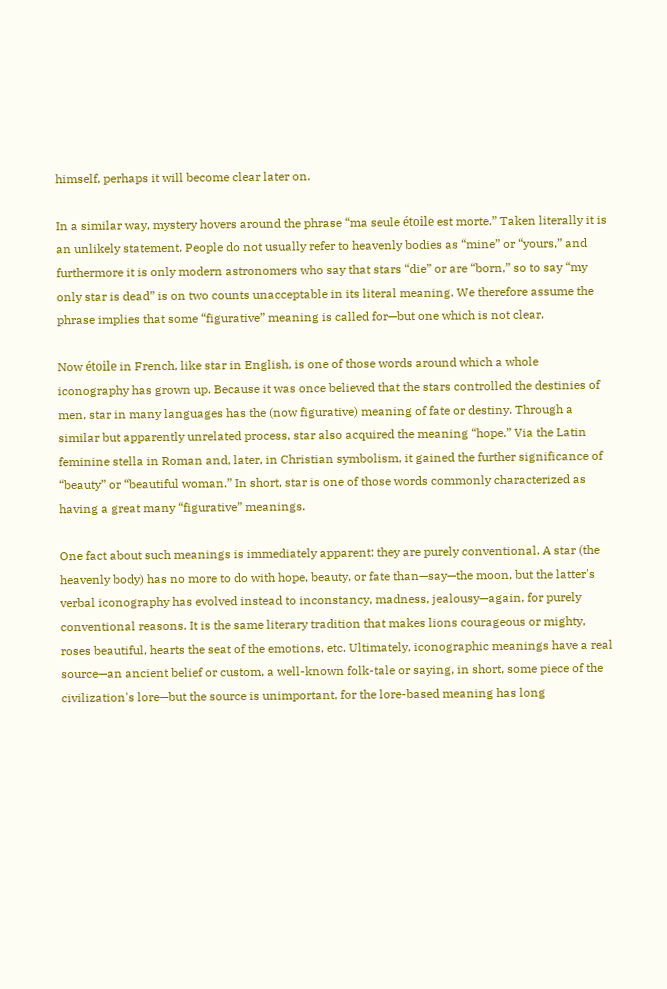himself, perhaps it will become clear later on.

In a similar way, mystery hovers around the phrase “ma seule étoile est morte.” Taken literally it is an unlikely statement. People do not usually refer to heavenly bodies as “mine” or “yours,” and furthermore it is only modern astronomers who say that stars “die” or are “born,” so to say “my only star is dead” is on two counts unacceptable in its literal meaning. We therefore assume the phrase implies that some “figurative” meaning is called for—but one which is not clear.

Now étoile in French, like star in English, is one of those words around which a whole iconography has grown up. Because it was once believed that the stars controlled the destinies of men, star in many languages has the (now figurative) meaning of fate or destiny. Through a similar but apparently unrelated process, star also acquired the meaning “hope.” Via the Latin feminine stella in Roman and, later, in Christian symbolism, it gained the further significance of “beauty” or “beautiful woman.” In short, star is one of those words commonly characterized as having a great many “figurative” meanings.

One fact about such meanings is immediately apparent: they are purely conventional. A star (the heavenly body) has no more to do with hope, beauty, or fate than—say—the moon, but the latter's verbal iconography has evolved instead to inconstancy, madness, jealousy—again, for purely conventional reasons. It is the same literary tradition that makes lions courageous or mighty, roses beautiful, hearts the seat of the emotions, etc. Ultimately, iconographic meanings have a real source—an ancient belief or custom, a well-known folk-tale or saying, in short, some piece of the civilization's lore—but the source is unimportant, for the lore-based meaning has long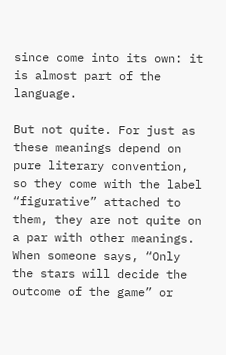since come into its own: it is almost part of the language.

But not quite. For just as these meanings depend on pure literary convention, so they come with the label “figurative” attached to them, they are not quite on a par with other meanings. When someone says, “Only the stars will decide the outcome of the game” or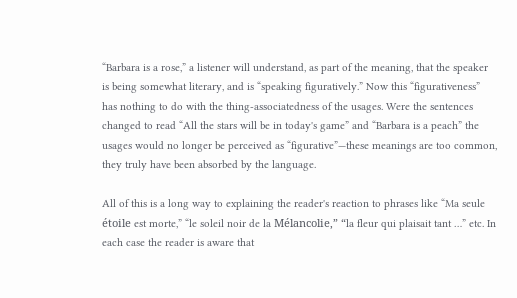“Barbara is a rose,” a listener will understand, as part of the meaning, that the speaker is being somewhat literary, and is “speaking figuratively.” Now this “figurativeness” has nothing to do with the thing-associatedness of the usages. Were the sentences changed to read “All the stars will be in today's game” and “Barbara is a peach” the usages would no longer be perceived as “figurative”—these meanings are too common, they truly have been absorbed by the language.

All of this is a long way to explaining the reader's reaction to phrases like “Ma seule étoile est morte,” “le soleil noir de la Mélancolie,” “la fleur qui plaisait tant …” etc. In each case the reader is aware that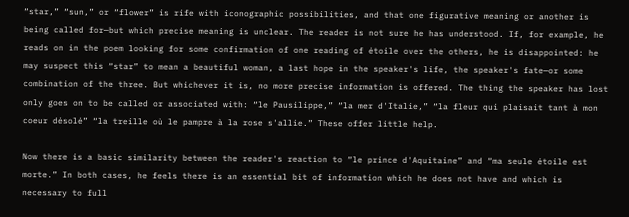“star,” “sun,” or “flower” is rife with iconographic possibilities, and that one figurative meaning or another is being called for—but which precise meaning is unclear. The reader is not sure he has understood. If, for example, he reads on in the poem looking for some confirmation of one reading of étoile over the others, he is disappointed: he may suspect this “star” to mean a beautiful woman, a last hope in the speaker's life, the speaker's fate—or some combination of the three. But whichever it is, no more precise information is offered. The thing the speaker has lost only goes on to be called or associated with: “le Pausilippe,” “la mer d'Italie,” “la fleur qui plaisait tant à mon coeur désolé” “la treille où le pampre à la rose s'allie.” These offer little help.

Now there is a basic similarity between the reader's reaction to “le prince d'Aquitaine” and “ma seule étoile est morte.” In both cases, he feels there is an essential bit of information which he does not have and which is necessary to full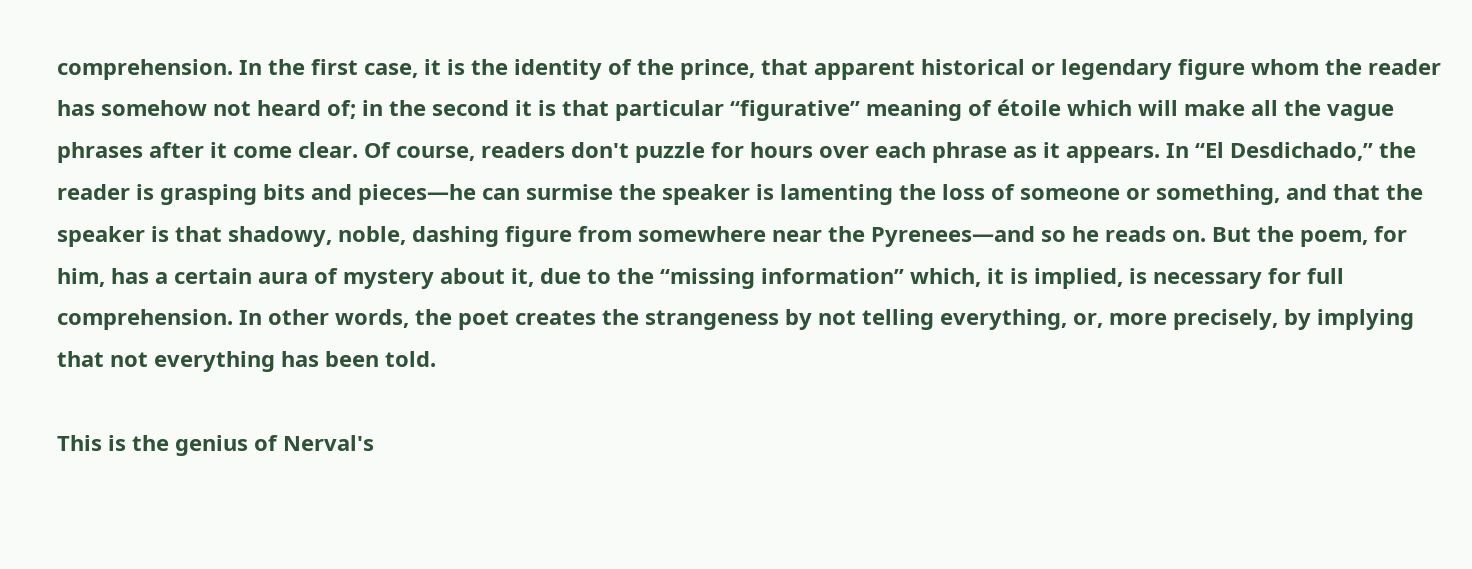comprehension. In the first case, it is the identity of the prince, that apparent historical or legendary figure whom the reader has somehow not heard of; in the second it is that particular “figurative” meaning of étoile which will make all the vague phrases after it come clear. Of course, readers don't puzzle for hours over each phrase as it appears. In “El Desdichado,” the reader is grasping bits and pieces—he can surmise the speaker is lamenting the loss of someone or something, and that the speaker is that shadowy, noble, dashing figure from somewhere near the Pyrenees—and so he reads on. But the poem, for him, has a certain aura of mystery about it, due to the “missing information” which, it is implied, is necessary for full comprehension. In other words, the poet creates the strangeness by not telling everything, or, more precisely, by implying that not everything has been told.

This is the genius of Nerval's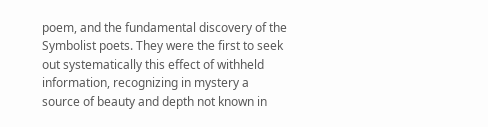poem, and the fundamental discovery of the Symbolist poets. They were the first to seek out systematically this effect of withheld information, recognizing in mystery a source of beauty and depth not known in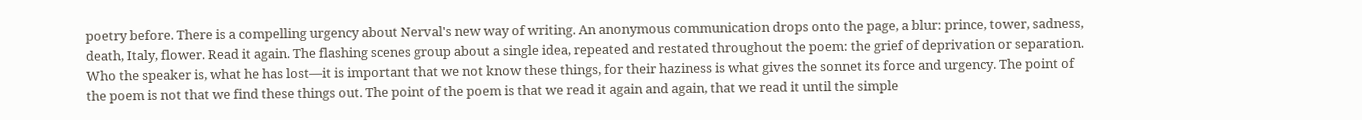poetry before. There is a compelling urgency about Nerval's new way of writing. An anonymous communication drops onto the page, a blur: prince, tower, sadness, death, Italy, flower. Read it again. The flashing scenes group about a single idea, repeated and restated throughout the poem: the grief of deprivation or separation. Who the speaker is, what he has lost—it is important that we not know these things, for their haziness is what gives the sonnet its force and urgency. The point of the poem is not that we find these things out. The point of the poem is that we read it again and again, that we read it until the simple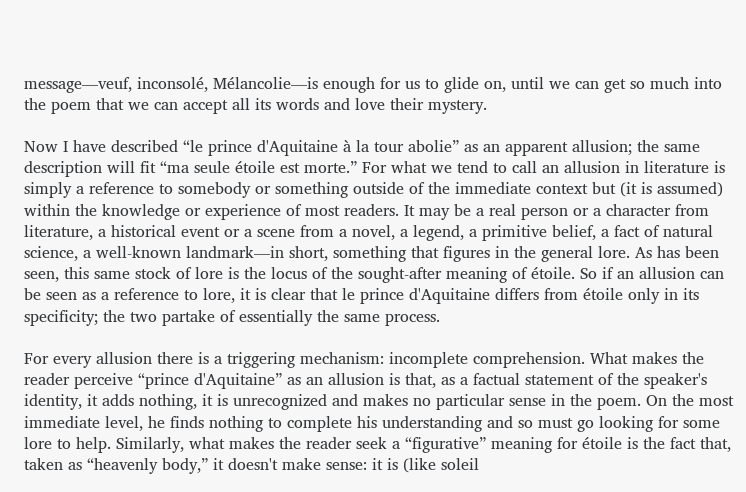message—veuf, inconsolé, Mélancolie—is enough for us to glide on, until we can get so much into the poem that we can accept all its words and love their mystery.

Now I have described “le prince d'Aquitaine à la tour abolie” as an apparent allusion; the same description will fit “ma seule étoile est morte.” For what we tend to call an allusion in literature is simply a reference to somebody or something outside of the immediate context but (it is assumed) within the knowledge or experience of most readers. It may be a real person or a character from literature, a historical event or a scene from a novel, a legend, a primitive belief, a fact of natural science, a well-known landmark—in short, something that figures in the general lore. As has been seen, this same stock of lore is the locus of the sought-after meaning of étoile. So if an allusion can be seen as a reference to lore, it is clear that le prince d'Aquitaine differs from étoile only in its specificity; the two partake of essentially the same process.

For every allusion there is a triggering mechanism: incomplete comprehension. What makes the reader perceive “prince d'Aquitaine” as an allusion is that, as a factual statement of the speaker's identity, it adds nothing, it is unrecognized and makes no particular sense in the poem. On the most immediate level, he finds nothing to complete his understanding and so must go looking for some lore to help. Similarly, what makes the reader seek a “figurative” meaning for étoile is the fact that, taken as “heavenly body,” it doesn't make sense: it is (like soleil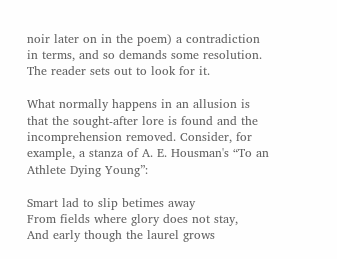noir later on in the poem) a contradiction in terms, and so demands some resolution. The reader sets out to look for it.

What normally happens in an allusion is that the sought-after lore is found and the incomprehension removed. Consider, for example, a stanza of A. E. Housman's “To an Athlete Dying Young”:

Smart lad to slip betimes away
From fields where glory does not stay,
And early though the laurel grows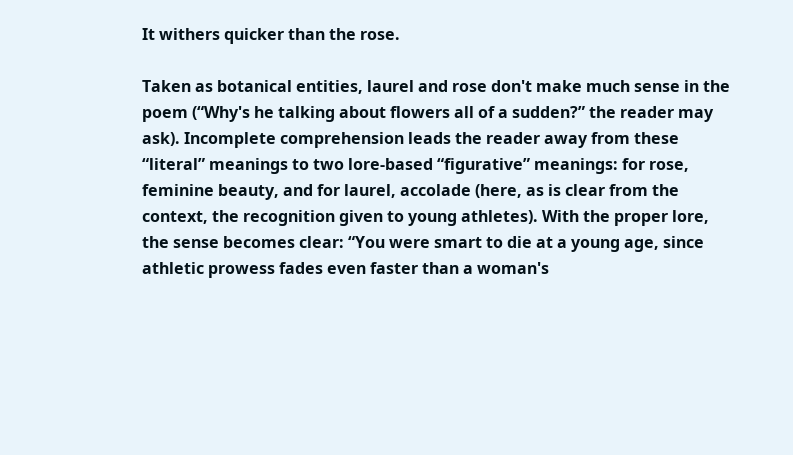It withers quicker than the rose.

Taken as botanical entities, laurel and rose don't make much sense in the poem (“Why's he talking about flowers all of a sudden?” the reader may ask). Incomplete comprehension leads the reader away from these “literal” meanings to two lore-based “figurative” meanings: for rose, feminine beauty, and for laurel, accolade (here, as is clear from the context, the recognition given to young athletes). With the proper lore, the sense becomes clear: “You were smart to die at a young age, since athletic prowess fades even faster than a woman's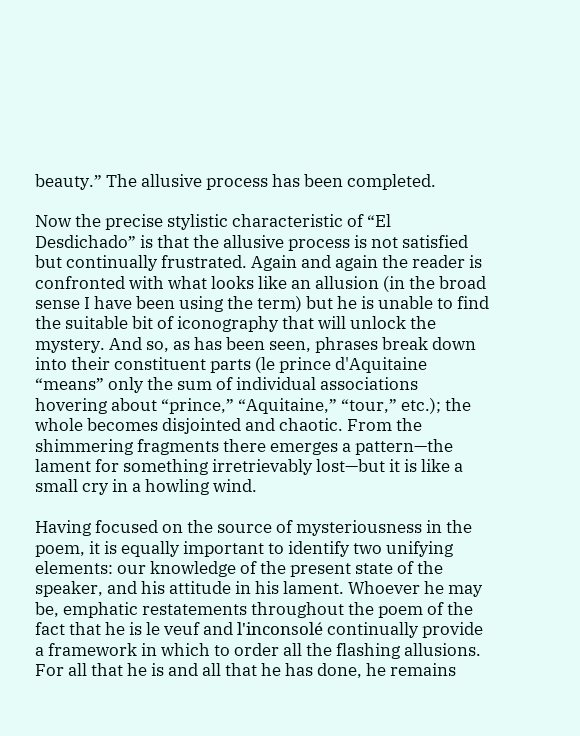beauty.” The allusive process has been completed.

Now the precise stylistic characteristic of “El Desdichado” is that the allusive process is not satisfied but continually frustrated. Again and again the reader is confronted with what looks like an allusion (in the broad sense I have been using the term) but he is unable to find the suitable bit of iconography that will unlock the mystery. And so, as has been seen, phrases break down into their constituent parts (le prince d'Aquitaine “means” only the sum of individual associations hovering about “prince,” “Aquitaine,” “tour,” etc.); the whole becomes disjointed and chaotic. From the shimmering fragments there emerges a pattern—the lament for something irretrievably lost—but it is like a small cry in a howling wind.

Having focused on the source of mysteriousness in the poem, it is equally important to identify two unifying elements: our knowledge of the present state of the speaker, and his attitude in his lament. Whoever he may be, emphatic restatements throughout the poem of the fact that he is le veuf and l'inconsolé continually provide a framework in which to order all the flashing allusions. For all that he is and all that he has done, he remains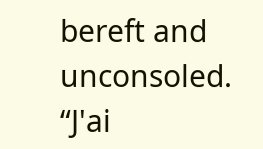bereft and unconsoled. “J'ai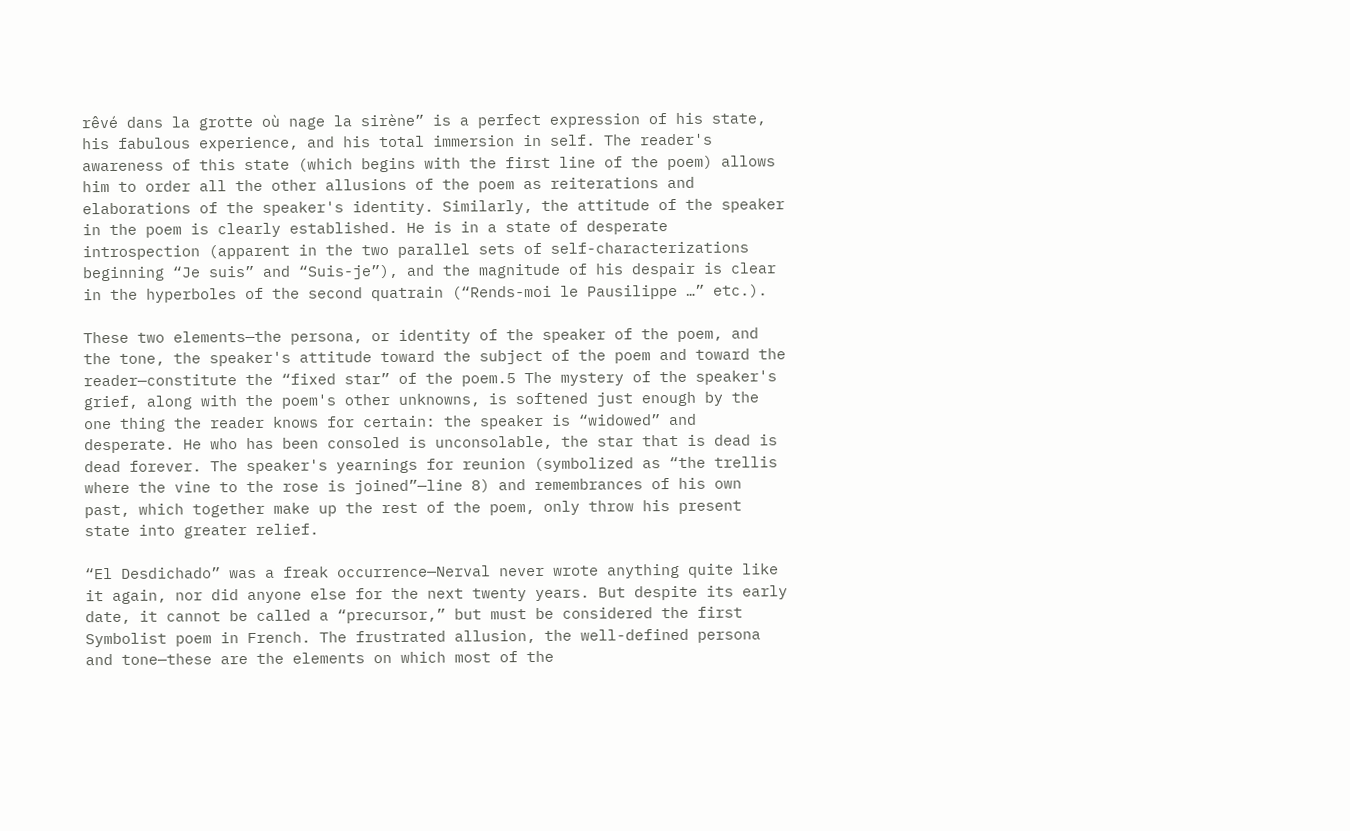rêvé dans la grotte où nage la sirène” is a perfect expression of his state, his fabulous experience, and his total immersion in self. The reader's awareness of this state (which begins with the first line of the poem) allows him to order all the other allusions of the poem as reiterations and elaborations of the speaker's identity. Similarly, the attitude of the speaker in the poem is clearly established. He is in a state of desperate introspection (apparent in the two parallel sets of self-characterizations beginning “Je suis” and “Suis-je”), and the magnitude of his despair is clear in the hyperboles of the second quatrain (“Rends-moi le Pausilippe …” etc.).

These two elements—the persona, or identity of the speaker of the poem, and the tone, the speaker's attitude toward the subject of the poem and toward the reader—constitute the “fixed star” of the poem.5 The mystery of the speaker's grief, along with the poem's other unknowns, is softened just enough by the one thing the reader knows for certain: the speaker is “widowed” and desperate. He who has been consoled is unconsolable, the star that is dead is dead forever. The speaker's yearnings for reunion (symbolized as “the trellis where the vine to the rose is joined”—line 8) and remembrances of his own past, which together make up the rest of the poem, only throw his present state into greater relief.

“El Desdichado” was a freak occurrence—Nerval never wrote anything quite like it again, nor did anyone else for the next twenty years. But despite its early date, it cannot be called a “precursor,” but must be considered the first Symbolist poem in French. The frustrated allusion, the well-defined persona and tone—these are the elements on which most of the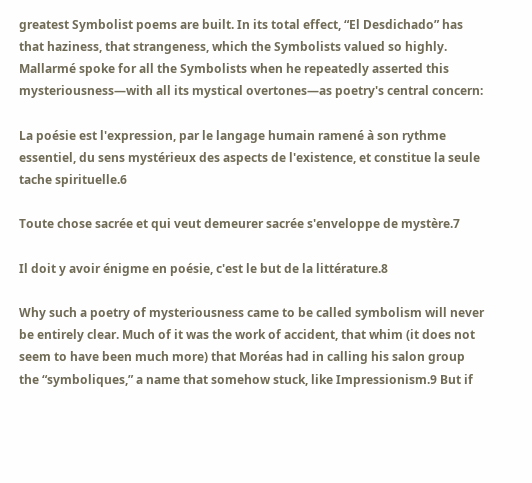greatest Symbolist poems are built. In its total effect, “El Desdichado” has that haziness, that strangeness, which the Symbolists valued so highly. Mallarmé spoke for all the Symbolists when he repeatedly asserted this mysteriousness—with all its mystical overtones—as poetry's central concern:

La poésie est l'expression, par le langage humain ramené à son rythme essentiel, du sens mystérieux des aspects de l'existence, et constitue la seule tache spirituelle.6

Toute chose sacrée et qui veut demeurer sacrée s'enveloppe de mystère.7

Il doit y avoir énigme en poésie, c'est le but de la littérature.8

Why such a poetry of mysteriousness came to be called symbolism will never be entirely clear. Much of it was the work of accident, that whim (it does not seem to have been much more) that Moréas had in calling his salon group the “symboliques,” a name that somehow stuck, like Impressionism.9 But if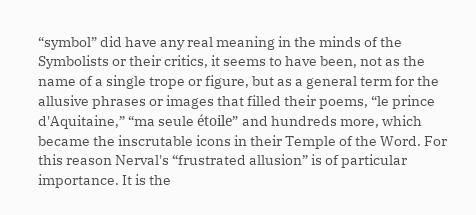“symbol” did have any real meaning in the minds of the Symbolists or their critics, it seems to have been, not as the name of a single trope or figure, but as a general term for the allusive phrases or images that filled their poems, “le prince d'Aquitaine,” “ma seule étoile” and hundreds more, which became the inscrutable icons in their Temple of the Word. For this reason Nerval's “frustrated allusion” is of particular importance. It is the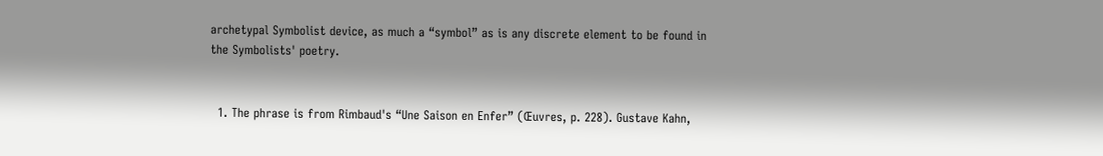archetypal Symbolist device, as much a “symbol” as is any discrete element to be found in the Symbolists' poetry.


  1. The phrase is from Rimbaud's “Une Saison en Enfer” (Œuvres, p. 228). Gustave Kahn,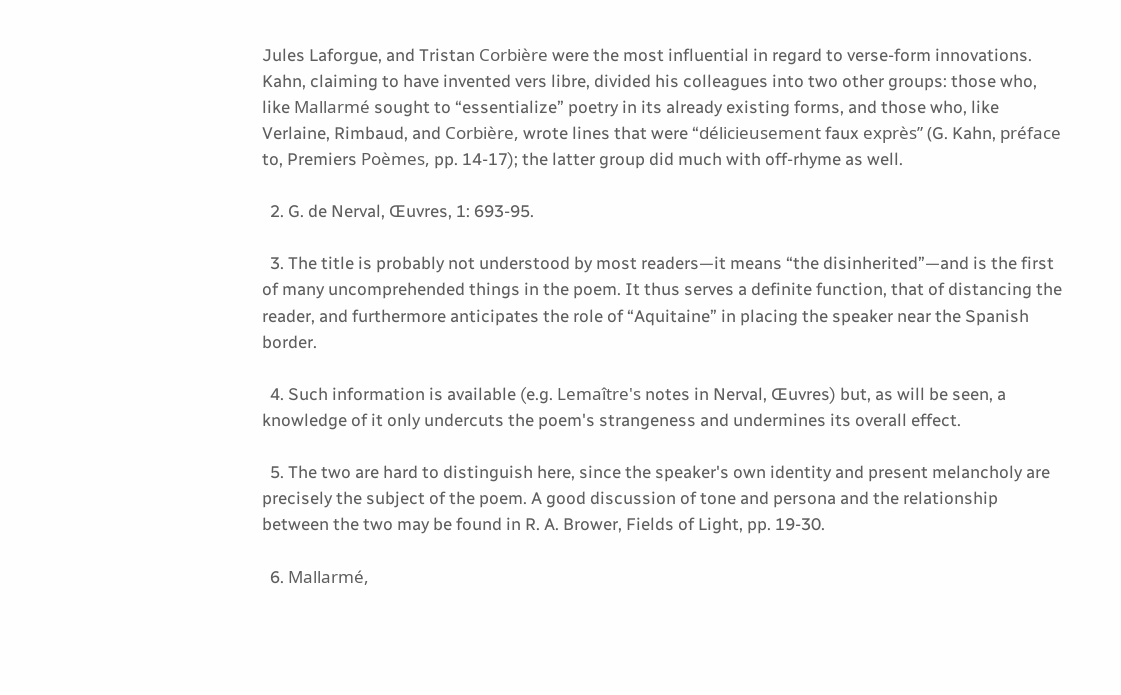Jules Laforgue, and Tristan Corbière were the most influential in regard to verse-form innovations. Kahn, claiming to have invented vers libre, divided his colleagues into two other groups: those who, like Mallarmé sought to “essentialize” poetry in its already existing forms, and those who, like Verlaine, Rimbaud, and Corbière, wrote lines that were “délicieusement faux exprès” (G. Kahn, préface to, Premiers Poèmes, pp. 14-17); the latter group did much with off-rhyme as well.

  2. G. de Nerval, Œuvres, 1: 693-95.

  3. The title is probably not understood by most readers—it means “the disinherited”—and is the first of many uncomprehended things in the poem. It thus serves a definite function, that of distancing the reader, and furthermore anticipates the role of “Aquitaine” in placing the speaker near the Spanish border.

  4. Such information is available (e.g. Lemaître's notes in Nerval, Œuvres) but, as will be seen, a knowledge of it only undercuts the poem's strangeness and undermines its overall effect.

  5. The two are hard to distinguish here, since the speaker's own identity and present melancholy are precisely the subject of the poem. A good discussion of tone and persona and the relationship between the two may be found in R. A. Brower, Fields of Light, pp. 19-30.

  6. Mallarmé,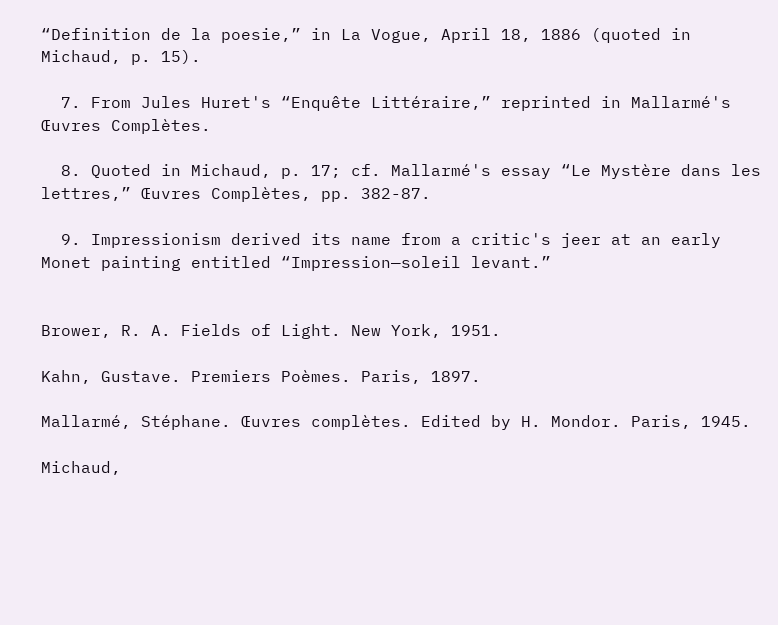“Definition de la poesie,” in La Vogue, April 18, 1886 (quoted in Michaud, p. 15).

  7. From Jules Huret's “Enquête Littéraire,” reprinted in Mallarmé's Œuvres Complètes.

  8. Quoted in Michaud, p. 17; cf. Mallarmé's essay “Le Mystère dans les lettres,” Œuvres Complètes, pp. 382-87.

  9. Impressionism derived its name from a critic's jeer at an early Monet painting entitled “Impression—soleil levant.”


Brower, R. A. Fields of Light. New York, 1951.

Kahn, Gustave. Premiers Poèmes. Paris, 1897.

Mallarmé, Stéphane. Œuvres complètes. Edited by H. Mondor. Paris, 1945.

Michaud,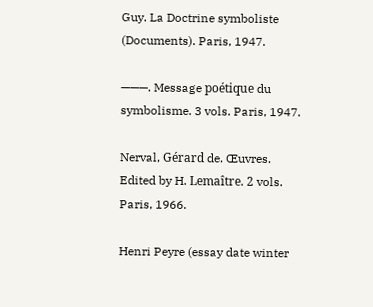Guy. La Doctrine symboliste (Documents). Paris, 1947.

———. Message poétique du symbolisme. 3 vols. Paris, 1947.

Nerval, Gérard de. Œuvres. Edited by H. Lemaître. 2 vols. Paris, 1966.

Henri Peyre (essay date winter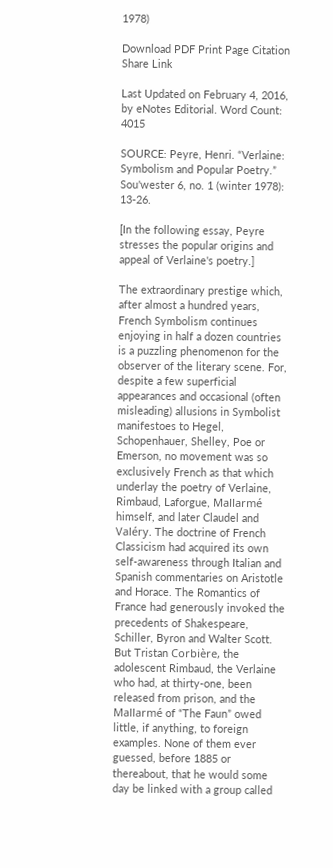1978)

Download PDF Print Page Citation Share Link

Last Updated on February 4, 2016, by eNotes Editorial. Word Count: 4015

SOURCE: Peyre, Henri. “Verlaine: Symbolism and Popular Poetry.” Sou'wester 6, no. 1 (winter 1978): 13-26.

[In the following essay, Peyre stresses the popular origins and appeal of Verlaine's poetry.]

The extraordinary prestige which, after almost a hundred years, French Symbolism continues enjoying in half a dozen countries is a puzzling phenomenon for the observer of the literary scene. For, despite a few superficial appearances and occasional (often misleading) allusions in Symbolist manifestoes to Hegel, Schopenhauer, Shelley, Poe or Emerson, no movement was so exclusively French as that which underlay the poetry of Verlaine, Rimbaud, Laforgue, Mallarmé himself, and later Claudel and Valéry. The doctrine of French Classicism had acquired its own self-awareness through Italian and Spanish commentaries on Aristotle and Horace. The Romantics of France had generously invoked the precedents of Shakespeare, Schiller, Byron and Walter Scott. But Tristan Corbière, the adolescent Rimbaud, the Verlaine who had, at thirty-one, been released from prison, and the Mallarmé of “The Faun” owed little, if anything, to foreign examples. None of them ever guessed, before 1885 or thereabout, that he would some day be linked with a group called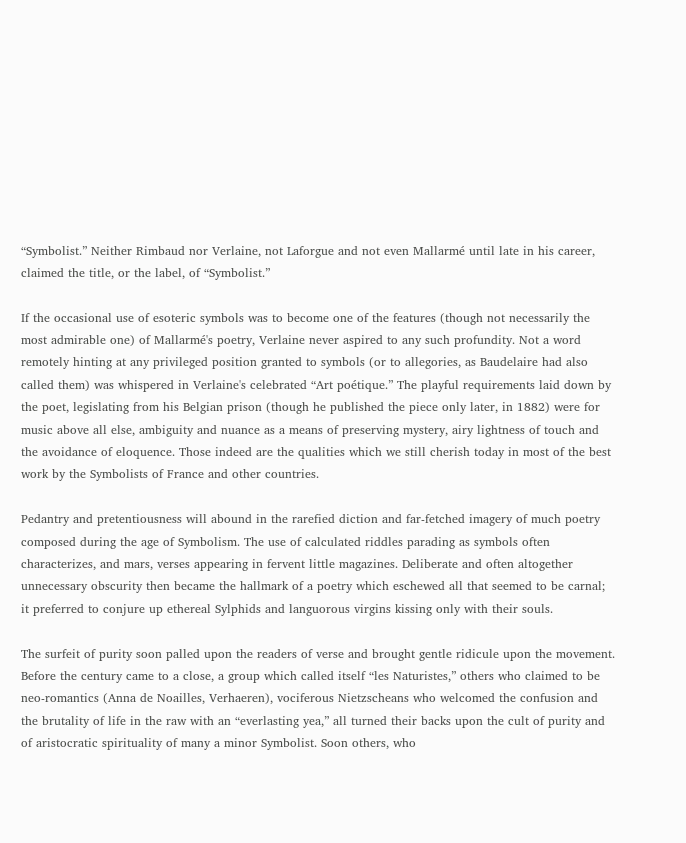“Symbolist.” Neither Rimbaud nor Verlaine, not Laforgue and not even Mallarmé until late in his career, claimed the title, or the label, of “Symbolist.”

If the occasional use of esoteric symbols was to become one of the features (though not necessarily the most admirable one) of Mallarmé's poetry, Verlaine never aspired to any such profundity. Not a word remotely hinting at any privileged position granted to symbols (or to allegories, as Baudelaire had also called them) was whispered in Verlaine's celebrated “Art poétique.” The playful requirements laid down by the poet, legislating from his Belgian prison (though he published the piece only later, in 1882) were for music above all else, ambiguity and nuance as a means of preserving mystery, airy lightness of touch and the avoidance of eloquence. Those indeed are the qualities which we still cherish today in most of the best work by the Symbolists of France and other countries.

Pedantry and pretentiousness will abound in the rarefied diction and far-fetched imagery of much poetry composed during the age of Symbolism. The use of calculated riddles parading as symbols often characterizes, and mars, verses appearing in fervent little magazines. Deliberate and often altogether unnecessary obscurity then became the hallmark of a poetry which eschewed all that seemed to be carnal; it preferred to conjure up ethereal Sylphids and languorous virgins kissing only with their souls.

The surfeit of purity soon palled upon the readers of verse and brought gentle ridicule upon the movement. Before the century came to a close, a group which called itself “les Naturistes,” others who claimed to be neo-romantics (Anna de Noailles, Verhaeren), vociferous Nietzscheans who welcomed the confusion and the brutality of life in the raw with an “everlasting yea,” all turned their backs upon the cult of purity and of aristocratic spirituality of many a minor Symbolist. Soon others, who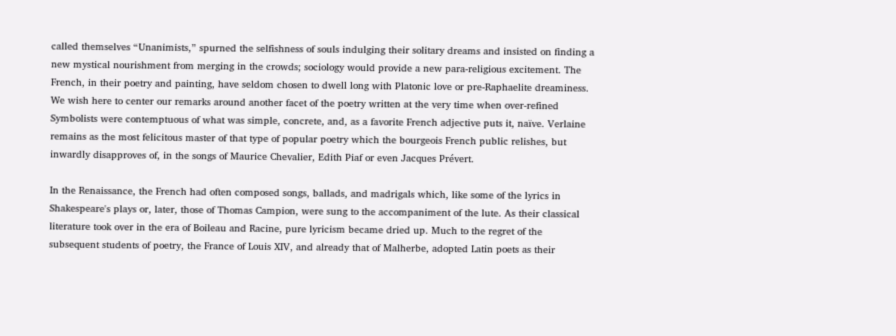called themselves “Unanimists,” spurned the selfishness of souls indulging their solitary dreams and insisted on finding a new mystical nourishment from merging in the crowds; sociology would provide a new para-religious excitement. The French, in their poetry and painting, have seldom chosen to dwell long with Platonic love or pre-Raphaelite dreaminess. We wish here to center our remarks around another facet of the poetry written at the very time when over-refined Symbolists were contemptuous of what was simple, concrete, and, as a favorite French adjective puts it, naïve. Verlaine remains as the most felicitous master of that type of popular poetry which the bourgeois French public relishes, but inwardly disapproves of, in the songs of Maurice Chevalier, Edith Piaf or even Jacques Prévert.

In the Renaissance, the French had often composed songs, ballads, and madrigals which, like some of the lyrics in Shakespeare's plays or, later, those of Thomas Campion, were sung to the accompaniment of the lute. As their classical literature took over in the era of Boileau and Racine, pure lyricism became dried up. Much to the regret of the subsequent students of poetry, the France of Louis XIV, and already that of Malherbe, adopted Latin poets as their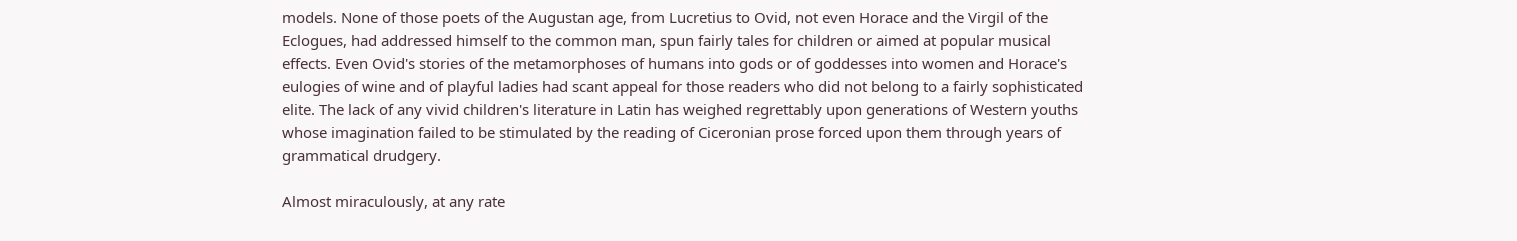models. None of those poets of the Augustan age, from Lucretius to Ovid, not even Horace and the Virgil of the Eclogues, had addressed himself to the common man, spun fairly tales for children or aimed at popular musical effects. Even Ovid's stories of the metamorphoses of humans into gods or of goddesses into women and Horace's eulogies of wine and of playful ladies had scant appeal for those readers who did not belong to a fairly sophisticated elite. The lack of any vivid children's literature in Latin has weighed regrettably upon generations of Western youths whose imagination failed to be stimulated by the reading of Ciceronian prose forced upon them through years of grammatical drudgery.

Almost miraculously, at any rate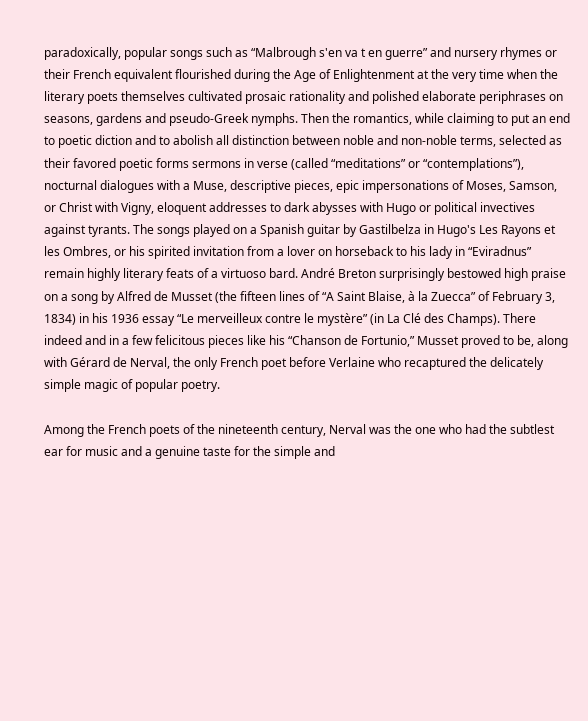paradoxically, popular songs such as “Malbrough s'en va t en guerre” and nursery rhymes or their French equivalent flourished during the Age of Enlightenment at the very time when the literary poets themselves cultivated prosaic rationality and polished elaborate periphrases on seasons, gardens and pseudo-Greek nymphs. Then the romantics, while claiming to put an end to poetic diction and to abolish all distinction between noble and non-noble terms, selected as their favored poetic forms sermons in verse (called “meditations” or “contemplations”), nocturnal dialogues with a Muse, descriptive pieces, epic impersonations of Moses, Samson, or Christ with Vigny, eloquent addresses to dark abysses with Hugo or political invectives against tyrants. The songs played on a Spanish guitar by Gastilbelza in Hugo's Les Rayons et les Ombres, or his spirited invitation from a lover on horseback to his lady in “Eviradnus” remain highly literary feats of a virtuoso bard. André Breton surprisingly bestowed high praise on a song by Alfred de Musset (the fifteen lines of “A Saint Blaise, à la Zuecca” of February 3, 1834) in his 1936 essay “Le merveilleux contre le mystère” (in La Clé des Champs). There indeed and in a few felicitous pieces like his “Chanson de Fortunio,” Musset proved to be, along with Gérard de Nerval, the only French poet before Verlaine who recaptured the delicately simple magic of popular poetry.

Among the French poets of the nineteenth century, Nerval was the one who had the subtlest ear for music and a genuine taste for the simple and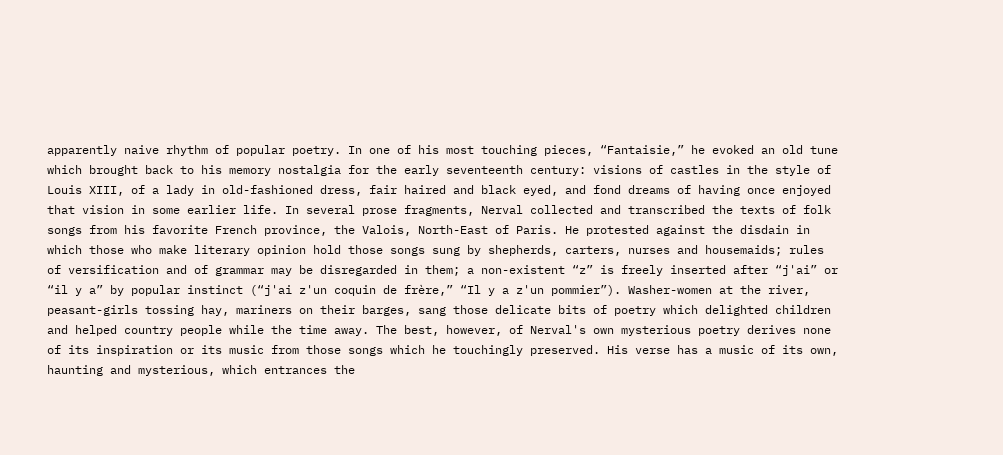apparently naive rhythm of popular poetry. In one of his most touching pieces, “Fantaisie,” he evoked an old tune which brought back to his memory nostalgia for the early seventeenth century: visions of castles in the style of Louis XIII, of a lady in old-fashioned dress, fair haired and black eyed, and fond dreams of having once enjoyed that vision in some earlier life. In several prose fragments, Nerval collected and transcribed the texts of folk songs from his favorite French province, the Valois, North-East of Paris. He protested against the disdain in which those who make literary opinion hold those songs sung by shepherds, carters, nurses and housemaids; rules of versification and of grammar may be disregarded in them; a non-existent “z” is freely inserted after “j'ai” or “il y a” by popular instinct (“j'ai z'un coquin de frère,” “Il y a z'un pommier”). Washer-women at the river, peasant-girls tossing hay, mariners on their barges, sang those delicate bits of poetry which delighted children and helped country people while the time away. The best, however, of Nerval's own mysterious poetry derives none of its inspiration or its music from those songs which he touchingly preserved. His verse has a music of its own, haunting and mysterious, which entrances the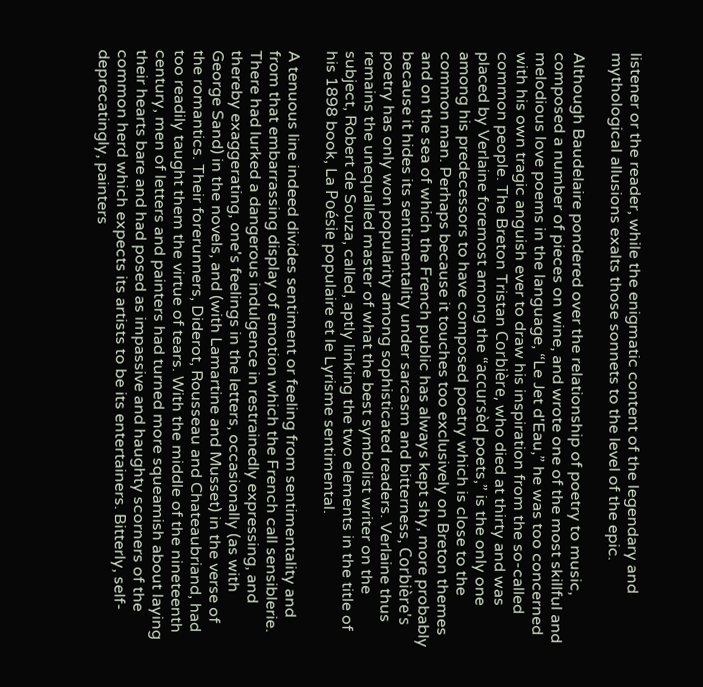listener or the reader, while the enigmatic content of the legendary and mythological allusions exalts those sonnets to the level of the epic.

Although Baudelaire pondered over the relationship of poetry to music, composed a number of pieces on wine, and wrote one of the most skillful and melodious love poems in the language, “Le Jet d'Eau,” he was too concerned with his own tragic anguish ever to draw his inspiration from the so-called common people. The Breton Tristan Corbière, who died at thirty and was placed by Verlaine foremost among the “accursèd poets,” is the only one among his predecessors to have composed poetry which is close to the common man. Perhaps because it touches too exclusively on Breton themes and on the sea of which the French public has always kept shy, more probably because it hides its sentimentality under sarcasm and bitterness, Corbière's poetry has only won popularity among sophisticated readers. Verlaine thus remains the unequalled master of what the best symbolist writer on the subject, Robert de Souza, called, aptly linking the two elements in the title of his 1898 book, La Poésie populaire et le Lyrisme sentimental.

A tenuous line indeed divides sentiment or feeling from sentimentality and from that embarrassing display of emotion which the French call sensiblerie. There had lurked a dangerous indulgence in restrainedly expressing, and thereby exaggerating, one's feelings in the letters, occasionally (as with George Sand) in the novels, and (with Lamartine and Musset) in the verse of the romantics. Their forerunners, Diderot, Rousseau and Chateaubriand, had too readily taught them the virtue of tears. With the middle of the nineteenth century, men of letters and painters had turned more squeamish about laying their hearts bare and had posed as impassive and haughty scorners of the common herd which expects its artists to be its entertainers. Bitterly, self-deprecatingly, painters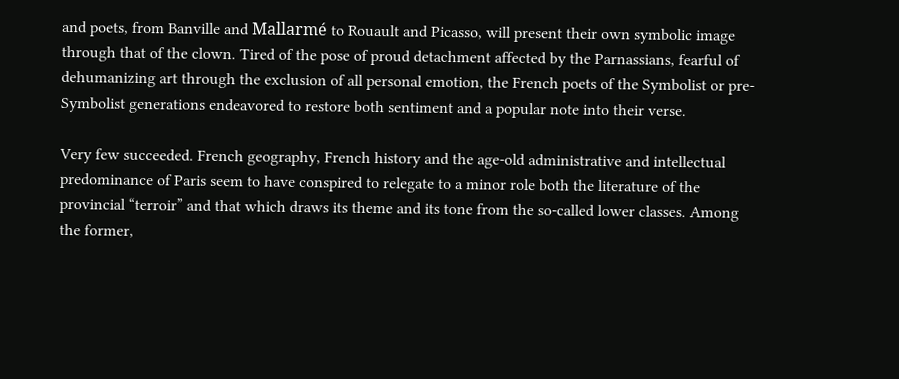and poets, from Banville and Mallarmé to Rouault and Picasso, will present their own symbolic image through that of the clown. Tired of the pose of proud detachment affected by the Parnassians, fearful of dehumanizing art through the exclusion of all personal emotion, the French poets of the Symbolist or pre-Symbolist generations endeavored to restore both sentiment and a popular note into their verse.

Very few succeeded. French geography, French history and the age-old administrative and intellectual predominance of Paris seem to have conspired to relegate to a minor role both the literature of the provincial “terroir” and that which draws its theme and its tone from the so-called lower classes. Among the former,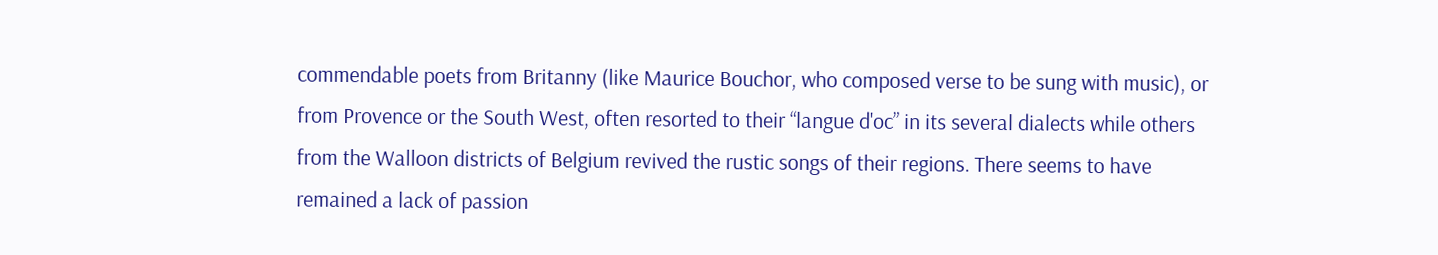commendable poets from Britanny (like Maurice Bouchor, who composed verse to be sung with music), or from Provence or the South West, often resorted to their “langue d'oc” in its several dialects while others from the Walloon districts of Belgium revived the rustic songs of their regions. There seems to have remained a lack of passion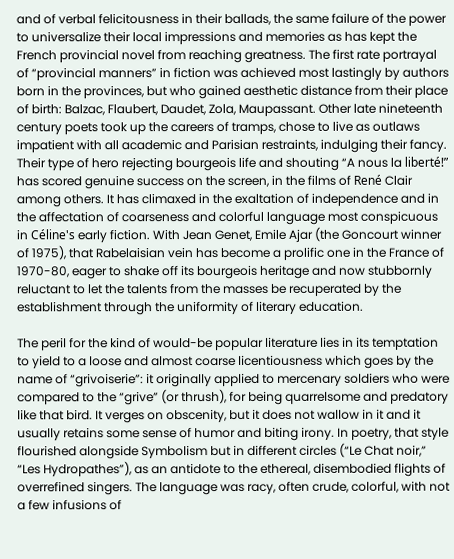and of verbal felicitousness in their ballads, the same failure of the power to universalize their local impressions and memories as has kept the French provincial novel from reaching greatness. The first rate portrayal of “provincial manners” in fiction was achieved most lastingly by authors born in the provinces, but who gained aesthetic distance from their place of birth: Balzac, Flaubert, Daudet, Zola, Maupassant. Other late nineteenth century poets took up the careers of tramps, chose to live as outlaws impatient with all academic and Parisian restraints, indulging their fancy. Their type of hero rejecting bourgeois life and shouting “A nous la liberté!” has scored genuine success on the screen, in the films of René Clair among others. It has climaxed in the exaltation of independence and in the affectation of coarseness and colorful language most conspicuous in Céline's early fiction. With Jean Genet, Emile Ajar (the Goncourt winner of 1975), that Rabelaisian vein has become a prolific one in the France of 1970-80, eager to shake off its bourgeois heritage and now stubbornly reluctant to let the talents from the masses be recuperated by the establishment through the uniformity of literary education.

The peril for the kind of would-be popular literature lies in its temptation to yield to a loose and almost coarse licentiousness which goes by the name of “grivoiserie”: it originally applied to mercenary soldiers who were compared to the “grive” (or thrush), for being quarrelsome and predatory like that bird. It verges on obscenity, but it does not wallow in it and it usually retains some sense of humor and biting irony. In poetry, that style flourished alongside Symbolism but in different circles (“Le Chat noir,” “Les Hydropathes”), as an antidote to the ethereal, disembodied flights of overrefined singers. The language was racy, often crude, colorful, with not a few infusions of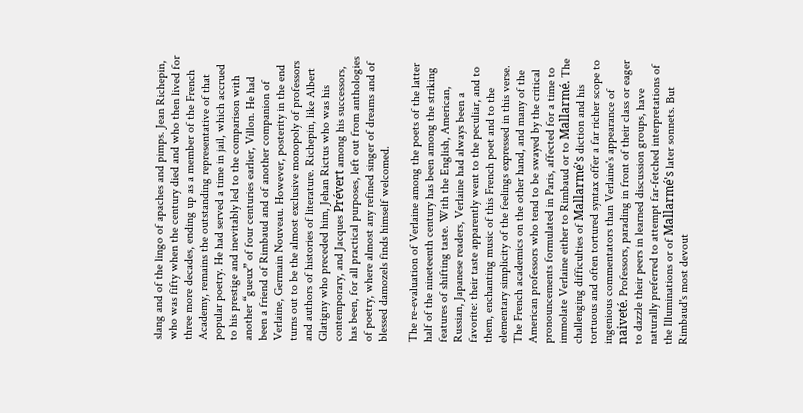slang and of the lingo of apaches and pimps. Jean Richepin, who was fifty when the century died and who then lived for three more decades, ending up as a member of the French Academy, remains the outstanding representative of that popular poetry. He had served a time in jail, which accrued to his prestige and inevitably led to the comparison with another “gueux” of four centuries earlier, Villon. He had been a friend of Rimbaud and of another companion of Verlaine, Germain Nouveau. However, posterity in the end turns out to be the almost exclusive monopoly of professors and authors of histories of literature. Richepin, like Albert Glatigny who preceded him, Jehan Rictus who was his contemporary, and Jacques Prévert among his successors, has been, for all practical purposes, left out from anthologies of poetry, where almost any refined singer of dreams and of blessed damozels finds himself welcomed.

The re-evaluation of Verlaine among the poets of the latter half of the nineteenth century has been among the striking features of shifting taste. With the English, American, Russian, Japanese readers, Verlaine had always been a favorite: their taste apparently went to the peculiar, and to them, enchanting music of this French poet and to the elementary simplicity of the feelings expressed in this verse. The French academics on the other hand, and many of the American professors who tend to be swayed by the critical pronouncements formulated in Paris, affected for a time to immolate Verlaine either to Rimbaud or to Mallarmé. The challenging difficulties of Mallarmé's diction and his tortuous and often tortured syntax offer a far richer scope to ingenious commentators than Verlaine's appearance of naiveté. Professors, parading in front of their class or eager to dazzle their peers in learned discussion groups, have naturally preferred to attempt far-fetched interpretations of the Illuminations or of Mallarmé's later sonnets. But Rimbaud's most devout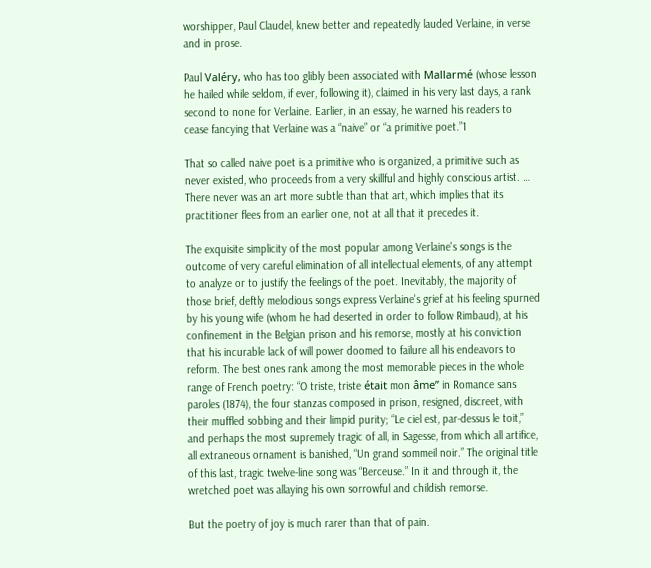worshipper, Paul Claudel, knew better and repeatedly lauded Verlaine, in verse and in prose.

Paul Valéry, who has too glibly been associated with Mallarmé (whose lesson he hailed while seldom, if ever, following it), claimed in his very last days, a rank second to none for Verlaine. Earlier, in an essay, he warned his readers to cease fancying that Verlaine was a “naive” or “a primitive poet.”1

That so called naive poet is a primitive who is organized, a primitive such as never existed, who proceeds from a very skillful and highly conscious artist. … There never was an art more subtle than that art, which implies that its practitioner flees from an earlier one, not at all that it precedes it.

The exquisite simplicity of the most popular among Verlaine's songs is the outcome of very careful elimination of all intellectual elements, of any attempt to analyze or to justify the feelings of the poet. Inevitably, the majority of those brief, deftly melodious songs express Verlaine's grief at his feeling spurned by his young wife (whom he had deserted in order to follow Rimbaud), at his confinement in the Belgian prison and his remorse, mostly at his conviction that his incurable lack of will power doomed to failure all his endeavors to reform. The best ones rank among the most memorable pieces in the whole range of French poetry: “O triste, triste était mon âme” in Romance sans paroles (1874), the four stanzas composed in prison, resigned, discreet, with their muffled sobbing and their limpid purity; “Le ciel est, par-dessus le toit,” and perhaps the most supremely tragic of all, in Sagesse, from which all artifice, all extraneous ornament is banished, “Un grand sommeil noir.” The original title of this last, tragic twelve-line song was “Berceuse.” In it and through it, the wretched poet was allaying his own sorrowful and childish remorse.

But the poetry of joy is much rarer than that of pain.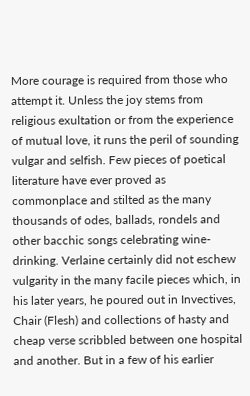More courage is required from those who attempt it. Unless the joy stems from religious exultation or from the experience of mutual love, it runs the peril of sounding vulgar and selfish. Few pieces of poetical literature have ever proved as commonplace and stilted as the many thousands of odes, ballads, rondels and other bacchic songs celebrating wine-drinking. Verlaine certainly did not eschew vulgarity in the many facile pieces which, in his later years, he poured out in Invectives, Chair (Flesh) and collections of hasty and cheap verse scribbled between one hospital and another. But in a few of his earlier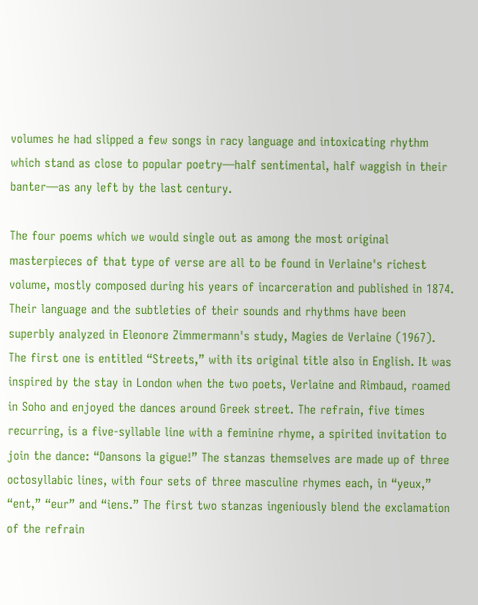volumes he had slipped a few songs in racy language and intoxicating rhythm which stand as close to popular poetry—half sentimental, half waggish in their banter—as any left by the last century.

The four poems which we would single out as among the most original masterpieces of that type of verse are all to be found in Verlaine's richest volume, mostly composed during his years of incarceration and published in 1874. Their language and the subtleties of their sounds and rhythms have been superbly analyzed in Eleonore Zimmermann's study, Magies de Verlaine (1967). The first one is entitled “Streets,” with its original title also in English. It was inspired by the stay in London when the two poets, Verlaine and Rimbaud, roamed in Soho and enjoyed the dances around Greek street. The refrain, five times recurring, is a five-syllable line with a feminine rhyme, a spirited invitation to join the dance: “Dansons la gigue!” The stanzas themselves are made up of three octosyllabic lines, with four sets of three masculine rhymes each, in “yeux,” “ent,” “eur” and “iens.” The first two stanzas ingeniously blend the exclamation of the refrain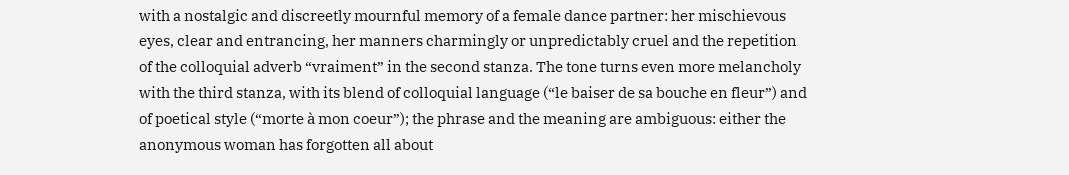with a nostalgic and discreetly mournful memory of a female dance partner: her mischievous eyes, clear and entrancing, her manners charmingly or unpredictably cruel and the repetition of the colloquial adverb “vraiment” in the second stanza. The tone turns even more melancholy with the third stanza, with its blend of colloquial language (“le baiser de sa bouche en fleur”) and of poetical style (“morte à mon coeur”); the phrase and the meaning are ambiguous: either the anonymous woman has forgotten all about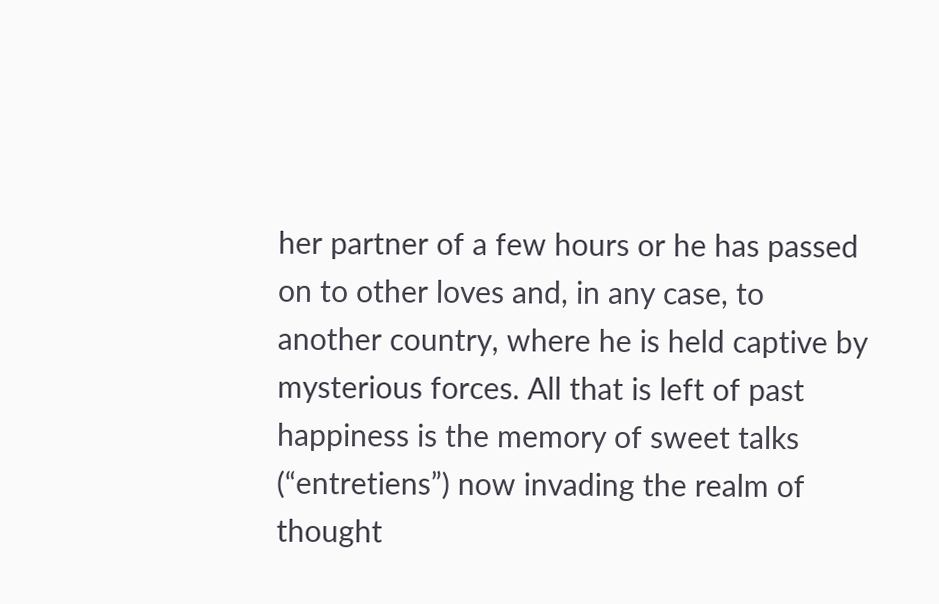her partner of a few hours or he has passed on to other loves and, in any case, to another country, where he is held captive by mysterious forces. All that is left of past happiness is the memory of sweet talks (“entretiens”) now invading the realm of thought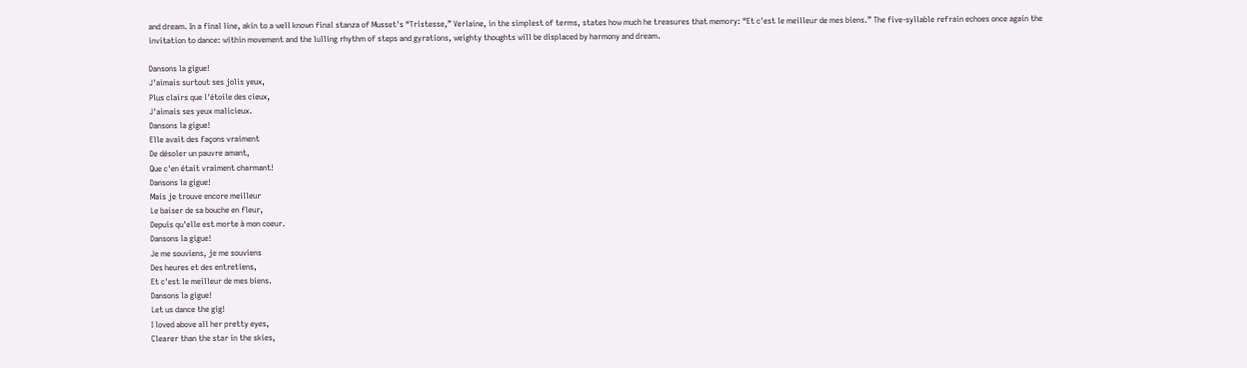and dream. In a final line, akin to a well known final stanza of Musset's “Tristesse,” Verlaine, in the simplest of terms, states how much he treasures that memory: “Et c'est le meilleur de mes biens.” The five-syllable refrain echoes once again the invitation to dance: within movement and the lulling rhythm of steps and gyrations, weighty thoughts will be displaced by harmony and dream.

Dansons la gigue!
J'aimais surtout ses jolis yeux,
Plus clairs que l'étoile des cieux,
J'aimais ses yeux malicieux.
Dansons la gigue!
Elle avait des façons vraiment
De désoler un pauvre amant,
Que c'en était vraiment charmant!
Dansons la gigue!
Mais je trouve encore meilleur
Le baiser de sa bouche en fleur,
Depuis qu'elle est morte à mon coeur.
Dansons la gigue!
Je me souviens, je me souviens
Des heures et des entretiens,
Et c'est le meilleur de mes biens.
Dansons la gigue!
Let us dance the gig!
I loved above all her pretty eyes,
Clearer than the star in the skies,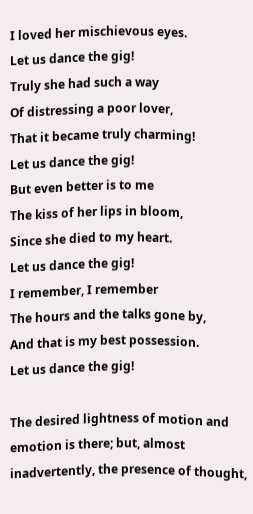I loved her mischievous eyes.
Let us dance the gig!
Truly she had such a way
Of distressing a poor lover,
That it became truly charming!
Let us dance the gig!
But even better is to me
The kiss of her lips in bloom,
Since she died to my heart.
Let us dance the gig!
I remember, I remember
The hours and the talks gone by,
And that is my best possession.
Let us dance the gig!

The desired lightness of motion and emotion is there; but, almost inadvertently, the presence of thought,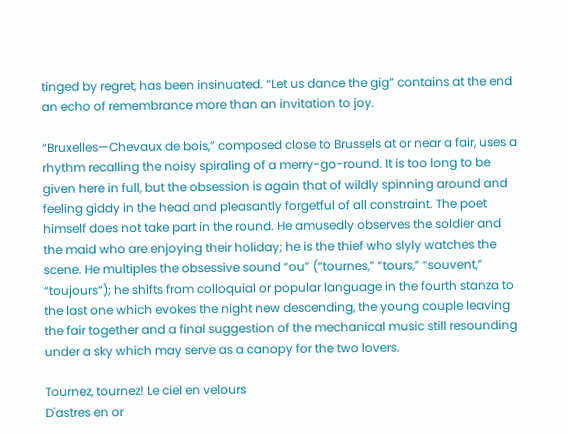tinged by regret, has been insinuated. “Let us dance the gig” contains at the end an echo of remembrance more than an invitation to joy.

“Bruxelles—Chevaux de bois,” composed close to Brussels at or near a fair, uses a rhythm recalling the noisy spiraling of a merry-go-round. It is too long to be given here in full, but the obsession is again that of wildly spinning around and feeling giddy in the head and pleasantly forgetful of all constraint. The poet himself does not take part in the round. He amusedly observes the soldier and the maid who are enjoying their holiday; he is the thief who slyly watches the scene. He multiples the obsessive sound “ou” (“tournes,” “tours,” “souvent,” “toujours”); he shifts from colloquial or popular language in the fourth stanza to the last one which evokes the night new descending, the young couple leaving the fair together and a final suggestion of the mechanical music still resounding under a sky which may serve as a canopy for the two lovers.

Tournez, tournez! Le ciel en velours
D'astres en or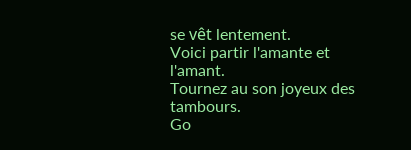se vêt lentement.
Voici partir l'amante et l'amant.
Tournez au son joyeux des tambours.
Go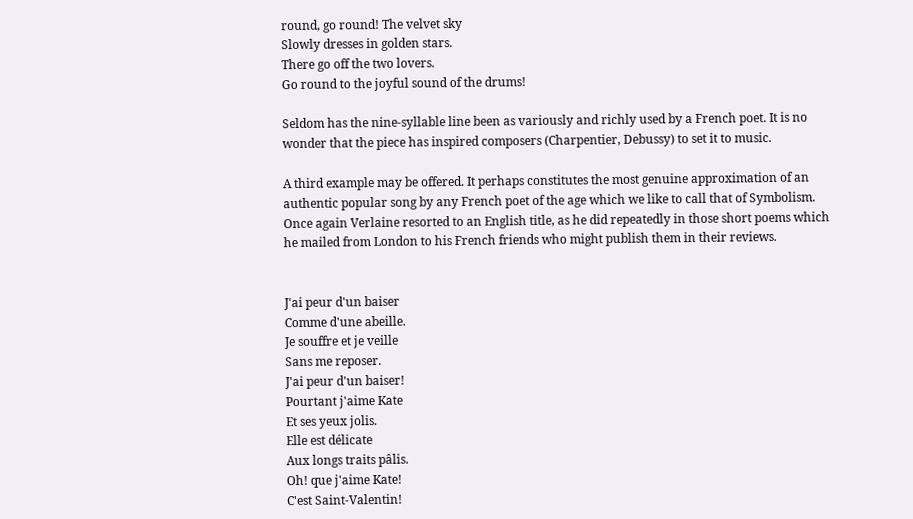round, go round! The velvet sky
Slowly dresses in golden stars.
There go off the two lovers.
Go round to the joyful sound of the drums!

Seldom has the nine-syllable line been as variously and richly used by a French poet. It is no wonder that the piece has inspired composers (Charpentier, Debussy) to set it to music.

A third example may be offered. It perhaps constitutes the most genuine approximation of an authentic popular song by any French poet of the age which we like to call that of Symbolism. Once again Verlaine resorted to an English title, as he did repeatedly in those short poems which he mailed from London to his French friends who might publish them in their reviews.


J'ai peur d'un baiser
Comme d'une abeille.
Je souffre et je veille
Sans me reposer.
J'ai peur d'un baiser!
Pourtant j'aime Kate
Et ses yeux jolis.
Elle est délicate
Aux longs traits pâlis.
Oh! que j'aime Kate!
C'est Saint-Valentin!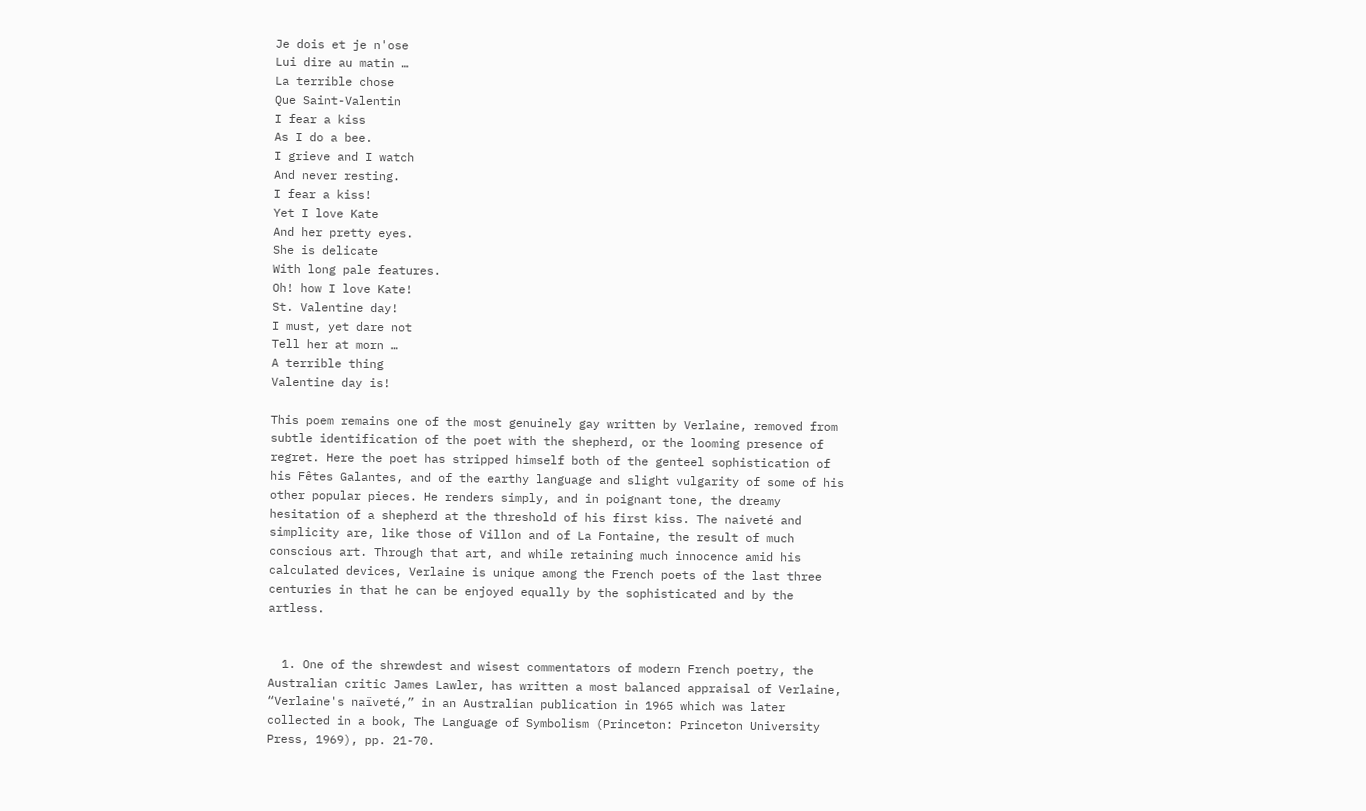Je dois et je n'ose
Lui dire au matin …
La terrible chose
Que Saint-Valentin
I fear a kiss
As I do a bee.
I grieve and I watch
And never resting.
I fear a kiss!
Yet I love Kate
And her pretty eyes.
She is delicate
With long pale features.
Oh! how I love Kate!
St. Valentine day!
I must, yet dare not
Tell her at morn …
A terrible thing
Valentine day is!

This poem remains one of the most genuinely gay written by Verlaine, removed from subtle identification of the poet with the shepherd, or the looming presence of regret. Here the poet has stripped himself both of the genteel sophistication of his Fêtes Galantes, and of the earthy language and slight vulgarity of some of his other popular pieces. He renders simply, and in poignant tone, the dreamy hesitation of a shepherd at the threshold of his first kiss. The naiveté and simplicity are, like those of Villon and of La Fontaine, the result of much conscious art. Through that art, and while retaining much innocence amid his calculated devices, Verlaine is unique among the French poets of the last three centuries in that he can be enjoyed equally by the sophisticated and by the artless.


  1. One of the shrewdest and wisest commentators of modern French poetry, the Australian critic James Lawler, has written a most balanced appraisal of Verlaine, “Verlaine's naïveté,” in an Australian publication in 1965 which was later collected in a book, The Language of Symbolism (Princeton: Princeton University Press, 1969), pp. 21-70.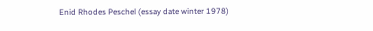Enid Rhodes Peschel (essay date winter 1978)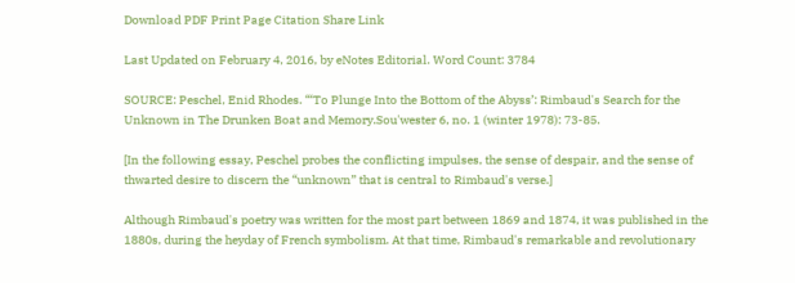Download PDF Print Page Citation Share Link

Last Updated on February 4, 2016, by eNotes Editorial. Word Count: 3784

SOURCE: Peschel, Enid Rhodes. “‘To Plunge Into the Bottom of the Abyss’: Rimbaud's Search for the Unknown in The Drunken Boat and Memory.Sou'wester 6, no. 1 (winter 1978): 73-85.

[In the following essay, Peschel probes the conflicting impulses, the sense of despair, and the sense of thwarted desire to discern the “unknown” that is central to Rimbaud's verse.]

Although Rimbaud's poetry was written for the most part between 1869 and 1874, it was published in the 1880s, during the heyday of French symbolism. At that time, Rimbaud's remarkable and revolutionary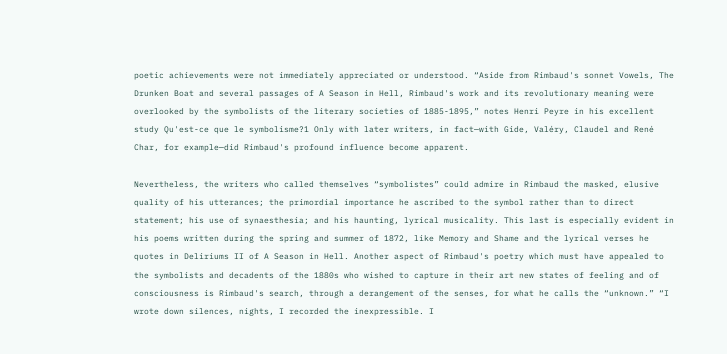poetic achievements were not immediately appreciated or understood. “Aside from Rimbaud's sonnet Vowels, The Drunken Boat and several passages of A Season in Hell, Rimbaud's work and its revolutionary meaning were overlooked by the symbolists of the literary societies of 1885-1895,” notes Henri Peyre in his excellent study Qu'est-ce que le symbolisme?1 Only with later writers, in fact—with Gide, Valéry, Claudel and René Char, for example—did Rimbaud's profound influence become apparent.

Nevertheless, the writers who called themselves “symbolistes” could admire in Rimbaud the masked, elusive quality of his utterances; the primordial importance he ascribed to the symbol rather than to direct statement; his use of synaesthesia; and his haunting, lyrical musicality. This last is especially evident in his poems written during the spring and summer of 1872, like Memory and Shame and the lyrical verses he quotes in Deliriums II of A Season in Hell. Another aspect of Rimbaud's poetry which must have appealed to the symbolists and decadents of the 1880s who wished to capture in their art new states of feeling and of consciousness is Rimbaud's search, through a derangement of the senses, for what he calls the “unknown.” “I wrote down silences, nights, I recorded the inexpressible. I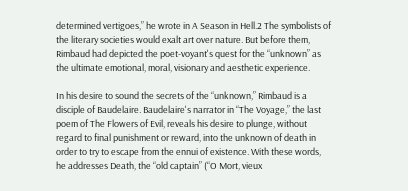determined vertigoes,” he wrote in A Season in Hell.2 The symbolists of the literary societies would exalt art over nature. But before them, Rimbaud had depicted the poet-voyant's quest for the “unknown” as the ultimate emotional, moral, visionary and aesthetic experience.

In his desire to sound the secrets of the “unknown,” Rimbaud is a disciple of Baudelaire. Baudelaire's narrator in “The Voyage,” the last poem of The Flowers of Evil, reveals his desire to plunge, without regard to final punishment or reward, into the unknown of death in order to try to escape from the ennui of existence. With these words, he addresses Death, the “old captain” (“O Mort, vieux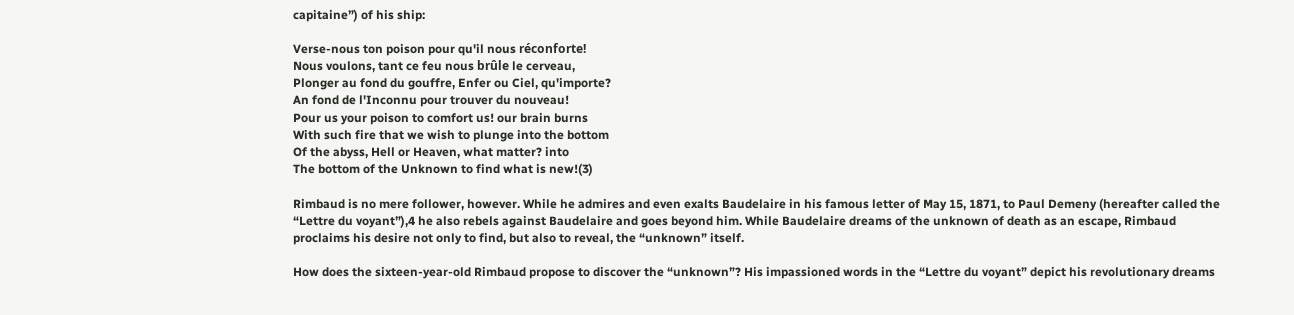capitaine”) of his ship:

Verse-nous ton poison pour qu'il nous réconforte!
Nous voulons, tant ce feu nous brûle le cerveau,
Plonger au fond du gouffre, Enfer ou Ciel, qu'importe?
An fond de l'Inconnu pour trouver du nouveau!
Pour us your poison to comfort us! our brain burns
With such fire that we wish to plunge into the bottom
Of the abyss, Hell or Heaven, what matter? into
The bottom of the Unknown to find what is new!(3)

Rimbaud is no mere follower, however. While he admires and even exalts Baudelaire in his famous letter of May 15, 1871, to Paul Demeny (hereafter called the “Lettre du voyant”),4 he also rebels against Baudelaire and goes beyond him. While Baudelaire dreams of the unknown of death as an escape, Rimbaud proclaims his desire not only to find, but also to reveal, the “unknown” itself.

How does the sixteen-year-old Rimbaud propose to discover the “unknown”? His impassioned words in the “Lettre du voyant” depict his revolutionary dreams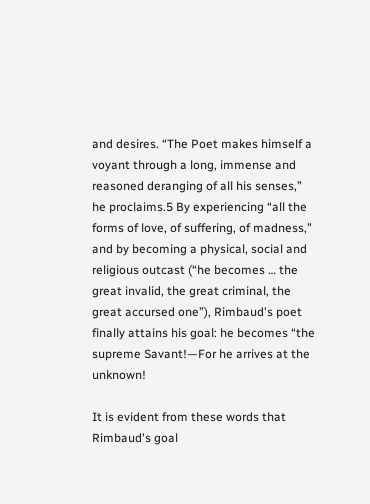and desires. “The Poet makes himself a voyant through a long, immense and reasoned deranging of all his senses,” he proclaims.5 By experiencing “all the forms of love, of suffering, of madness,” and by becoming a physical, social and religious outcast (“he becomes … the great invalid, the great criminal, the great accursed one”), Rimbaud's poet finally attains his goal: he becomes “the supreme Savant!—For he arrives at the unknown!

It is evident from these words that Rimbaud's goal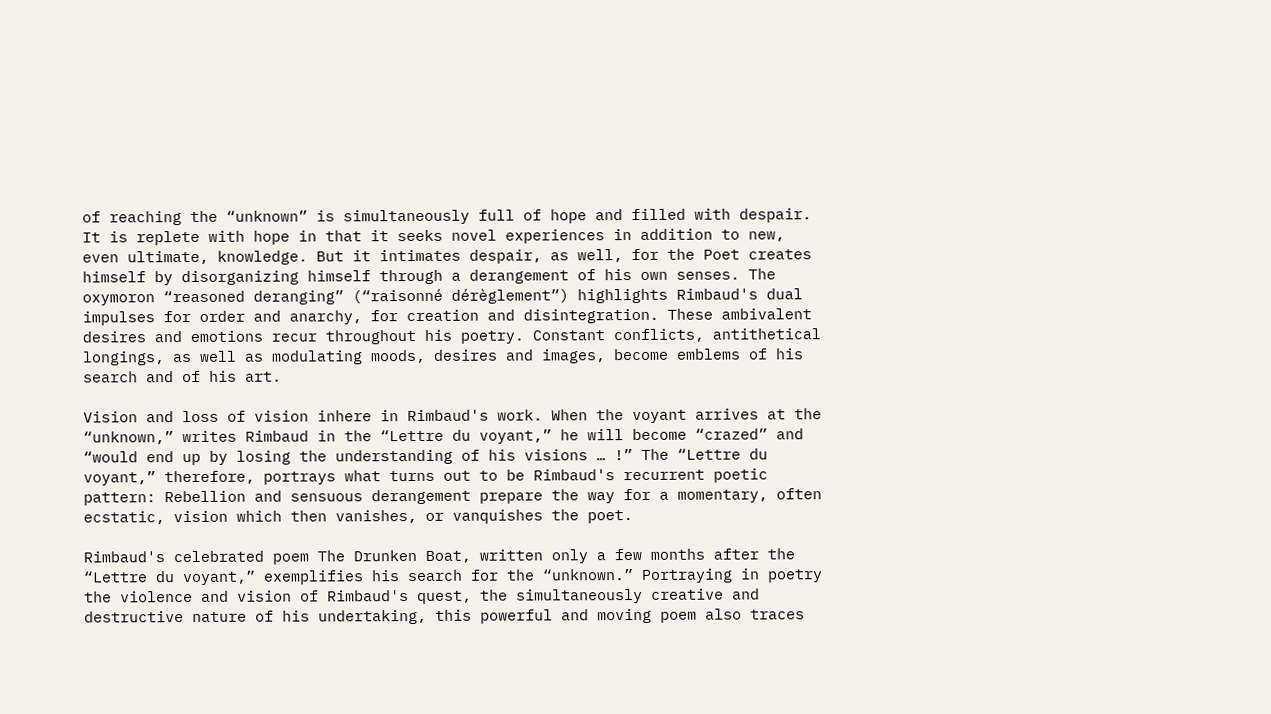of reaching the “unknown” is simultaneously full of hope and filled with despair. It is replete with hope in that it seeks novel experiences in addition to new, even ultimate, knowledge. But it intimates despair, as well, for the Poet creates himself by disorganizing himself through a derangement of his own senses. The oxymoron “reasoned deranging” (“raisonné dérèglement”) highlights Rimbaud's dual impulses for order and anarchy, for creation and disintegration. These ambivalent desires and emotions recur throughout his poetry. Constant conflicts, antithetical longings, as well as modulating moods, desires and images, become emblems of his search and of his art.

Vision and loss of vision inhere in Rimbaud's work. When the voyant arrives at the “unknown,” writes Rimbaud in the “Lettre du voyant,” he will become “crazed” and “would end up by losing the understanding of his visions … !” The “Lettre du voyant,” therefore, portrays what turns out to be Rimbaud's recurrent poetic pattern: Rebellion and sensuous derangement prepare the way for a momentary, often ecstatic, vision which then vanishes, or vanquishes the poet.

Rimbaud's celebrated poem The Drunken Boat, written only a few months after the “Lettre du voyant,” exemplifies his search for the “unknown.” Portraying in poetry the violence and vision of Rimbaud's quest, the simultaneously creative and destructive nature of his undertaking, this powerful and moving poem also traces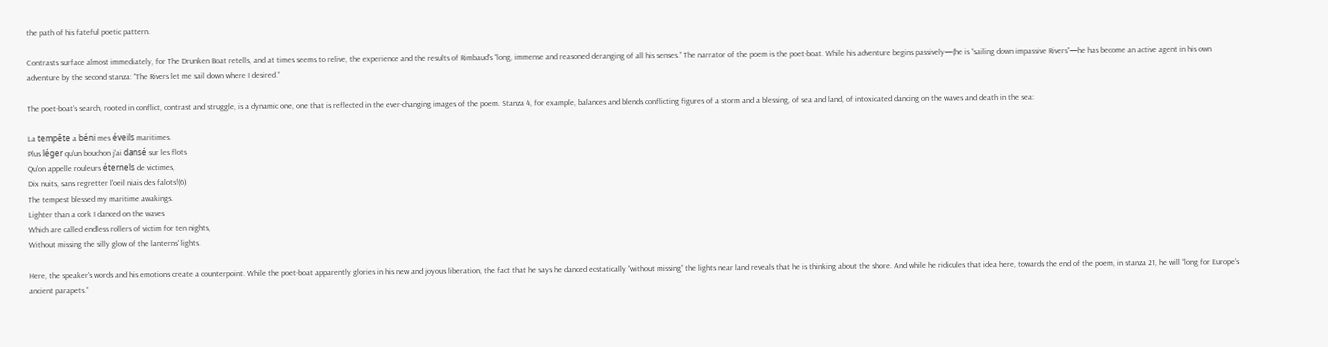the path of his fateful poetic pattern.

Contrasts surface almost immediately, for The Drunken Boat retells, and at times seems to relive, the experience and the results of Rimbaud's “long, immense and reasoned deranging of all his senses.” The narrator of the poem is the poet-boat. While his adventure begins passively—(he is “sailing down impassive Rivers”—he has become an active agent in his own adventure by the second stanza: “The Rivers let me sail down where I desired.”

The poet-boat's search, rooted in conflict, contrast and struggle, is a dynamic one, one that is reflected in the ever-changing images of the poem. Stanza 4, for example, balances and blends conflicting figures of a storm and a blessing, of sea and land, of intoxicated dancing on the waves and death in the sea:

La tempête a béni mes éveils maritimes.
Plus léger qu'un bouchon j'ai dansé sur les flots
Qu'on appelle rouleurs éternels de victimes,
Dix nuits, sans regretter l'oeil niais des falots!(6)
The tempest blessed my maritime awakings.
Lighter than a cork I danced on the waves
Which are called endless rollers of victim for ten nights,
Without missing the silly glow of the lanterns' lights.

Here, the speaker's words and his emotions create a counterpoint. While the poet-boat apparently glories in his new and joyous liberation, the fact that he says he danced ecstatically “without missing” the lights near land reveals that he is thinking about the shore. And while he ridicules that idea here, towards the end of the poem, in stanza 21, he will “long for Europe's ancient parapets.”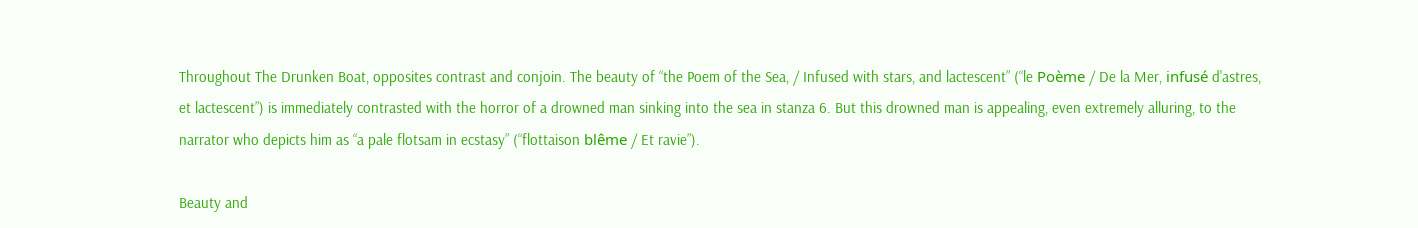Throughout The Drunken Boat, opposites contrast and conjoin. The beauty of “the Poem of the Sea, / Infused with stars, and lactescent” (“le Poème / De la Mer, infusé d'astres, et lactescent”) is immediately contrasted with the horror of a drowned man sinking into the sea in stanza 6. But this drowned man is appealing, even extremely alluring, to the narrator who depicts him as “a pale flotsam in ecstasy” (“flottaison blême / Et ravie”).

Beauty and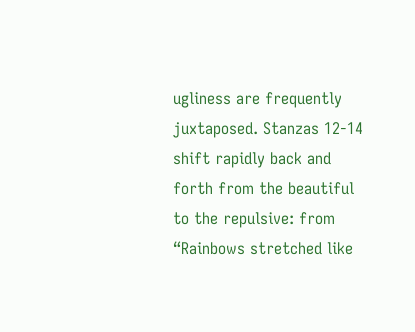ugliness are frequently juxtaposed. Stanzas 12-14 shift rapidly back and forth from the beautiful to the repulsive: from “Rainbows stretched like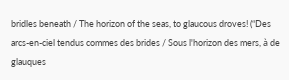bridles beneath / The horizon of the seas, to glaucous droves! (“Des arcs-en-ciel tendus commes des brides / Sous l'horizon des mers, à de glauques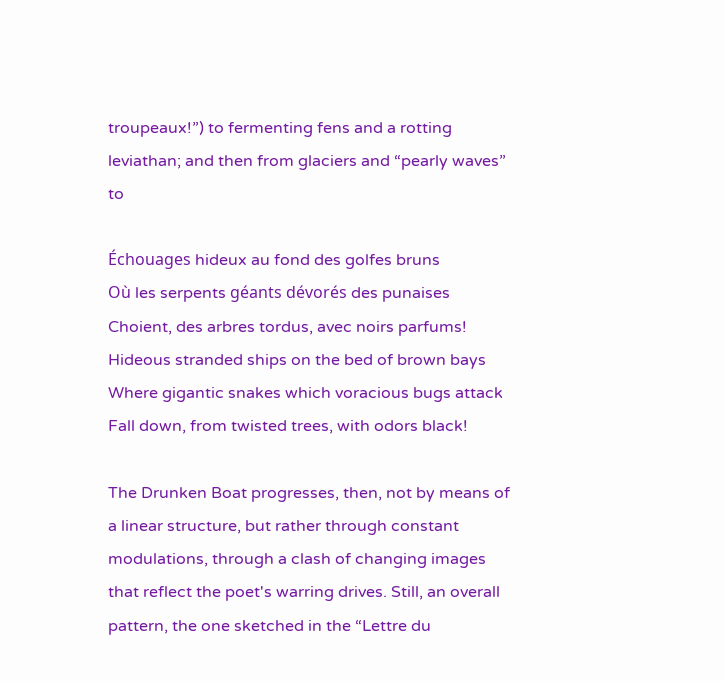troupeaux!”) to fermenting fens and a rotting leviathan; and then from glaciers and “pearly waves” to

Échouages hideux au fond des golfes bruns
Où les serpents géants dévorés des punaises
Choient, des arbres tordus, avec noirs parfums!
Hideous stranded ships on the bed of brown bays
Where gigantic snakes which voracious bugs attack
Fall down, from twisted trees, with odors black!

The Drunken Boat progresses, then, not by means of a linear structure, but rather through constant modulations, through a clash of changing images that reflect the poet's warring drives. Still, an overall pattern, the one sketched in the “Lettre du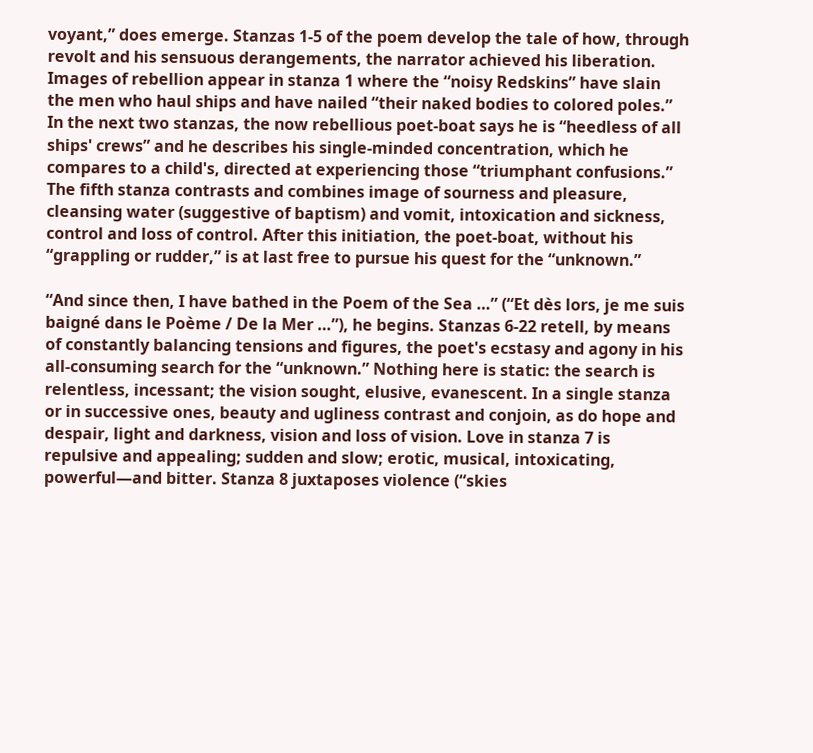voyant,” does emerge. Stanzas 1-5 of the poem develop the tale of how, through revolt and his sensuous derangements, the narrator achieved his liberation. Images of rebellion appear in stanza 1 where the “noisy Redskins” have slain the men who haul ships and have nailed “their naked bodies to colored poles.” In the next two stanzas, the now rebellious poet-boat says he is “heedless of all ships' crews” and he describes his single-minded concentration, which he compares to a child's, directed at experiencing those “triumphant confusions.” The fifth stanza contrasts and combines image of sourness and pleasure, cleansing water (suggestive of baptism) and vomit, intoxication and sickness, control and loss of control. After this initiation, the poet-boat, without his “grappling or rudder,” is at last free to pursue his quest for the “unknown.”

“And since then, I have bathed in the Poem of the Sea …” (“Et dès lors, je me suis baigné dans le Poème / De la Mer …”), he begins. Stanzas 6-22 retell, by means of constantly balancing tensions and figures, the poet's ecstasy and agony in his all-consuming search for the “unknown.” Nothing here is static: the search is relentless, incessant; the vision sought, elusive, evanescent. In a single stanza or in successive ones, beauty and ugliness contrast and conjoin, as do hope and despair, light and darkness, vision and loss of vision. Love in stanza 7 is repulsive and appealing; sudden and slow; erotic, musical, intoxicating, powerful—and bitter. Stanza 8 juxtaposes violence (“skies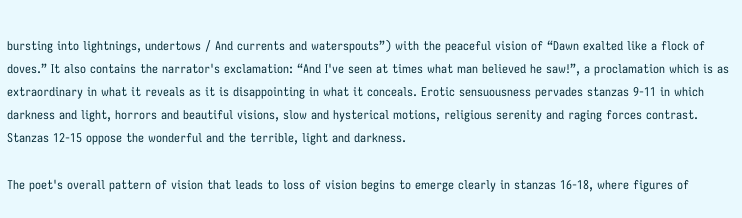bursting into lightnings, undertows / And currents and waterspouts”) with the peaceful vision of “Dawn exalted like a flock of doves.” It also contains the narrator's exclamation: “And I've seen at times what man believed he saw!”, a proclamation which is as extraordinary in what it reveals as it is disappointing in what it conceals. Erotic sensuousness pervades stanzas 9-11 in which darkness and light, horrors and beautiful visions, slow and hysterical motions, religious serenity and raging forces contrast. Stanzas 12-15 oppose the wonderful and the terrible, light and darkness.

The poet's overall pattern of vision that leads to loss of vision begins to emerge clearly in stanzas 16-18, where figures of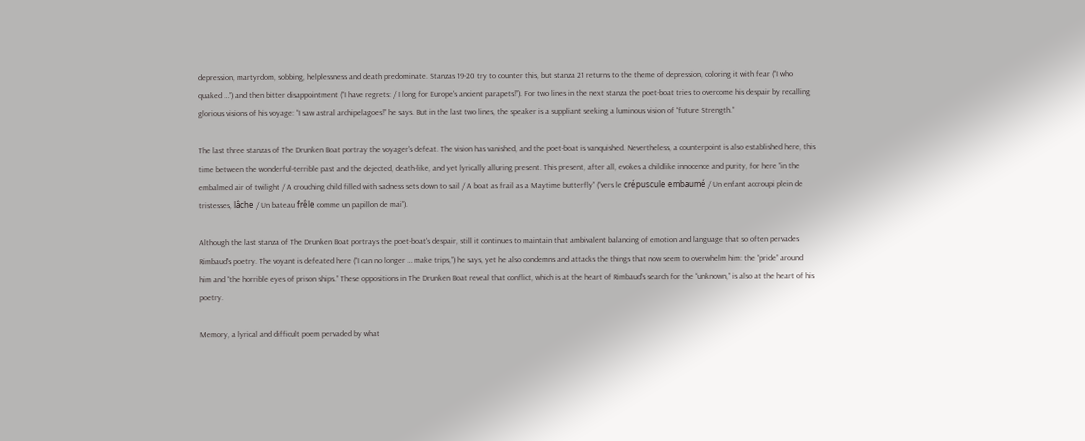depression, martyrdom, sobbing, helplessness and death predominate. Stanzas 19-20 try to counter this, but stanza 21 returns to the theme of depression, coloring it with fear (“I who quaked …”) and then bitter disappointment (“I have regrets: / I long for Europe's ancient parapets!”). For two lines in the next stanza the poet-boat tries to overcome his despair by recalling glorious visions of his voyage: “I saw astral archipelagoes!” he says. But in the last two lines, the speaker is a suppliant seeking a luminous vision of “future Strength.”

The last three stanzas of The Drunken Boat portray the voyager's defeat. The vision has vanished, and the poet-boat is vanquished. Nevertheless, a counterpoint is also established here, this time between the wonderful-terrible past and the dejected, death-like, and yet lyrically alluring present. This present, after all, evokes a childlike innocence and purity, for here “in the embalmed air of twilight / A crouching child filled with sadness sets down to sail / A boat as frail as a Maytime butterfly” (“vers le crépuscule embaumé / Un enfant accroupi plein de tristesses, lâche / Un bateau frêle comme un papillon de mai”).

Although the last stanza of The Drunken Boat portrays the poet-boat's despair, still it continues to maintain that ambivalent balancing of emotion and language that so often pervades Rimbaud's poetry. The voyant is defeated here (“I can no longer … make trips,”) he says, yet he also condemns and attacks the things that now seem to overwhelm him: the “pride” around him and “the horrible eyes of prison ships.” These oppositions in The Drunken Boat reveal that conflict, which is at the heart of Rimbaud's search for the “unknown,” is also at the heart of his poetry.

Memory, a lyrical and difficult poem pervaded by what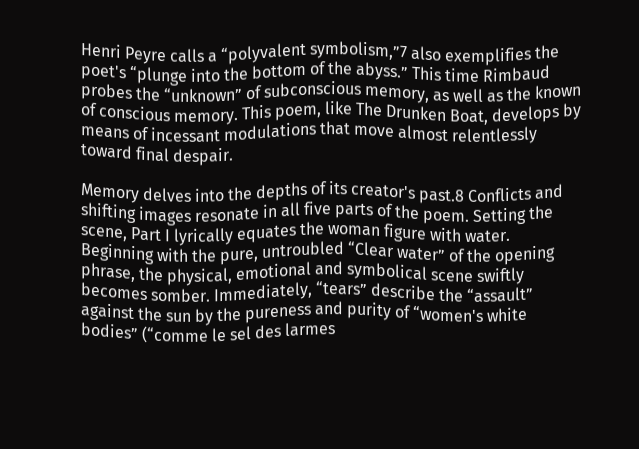Henri Peyre calls a “polyvalent symbolism,”7 also exemplifies the poet's “plunge into the bottom of the abyss.” This time Rimbaud probes the “unknown” of subconscious memory, as well as the known of conscious memory. This poem, like The Drunken Boat, develops by means of incessant modulations that move almost relentlessly toward final despair.

Memory delves into the depths of its creator's past.8 Conflicts and shifting images resonate in all five parts of the poem. Setting the scene, Part I lyrically equates the woman figure with water. Beginning with the pure, untroubled “Clear water” of the opening phrase, the physical, emotional and symbolical scene swiftly becomes somber. Immediately, “tears” describe the “assault” against the sun by the pureness and purity of “women's white bodies” (“comme le sel des larmes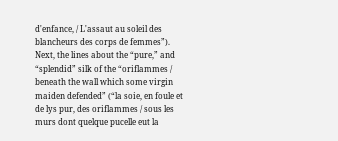d'enfance, / L'assaut au soleil des blancheurs des corps de femmes”). Next, the lines about the “pure,” and “splendid” silk of the “oriflammes / beneath the wall which some virgin maiden defended” (“la soie, en foule et de lys pur, des oriflammes / sous les murs dont quelque pucelle eut la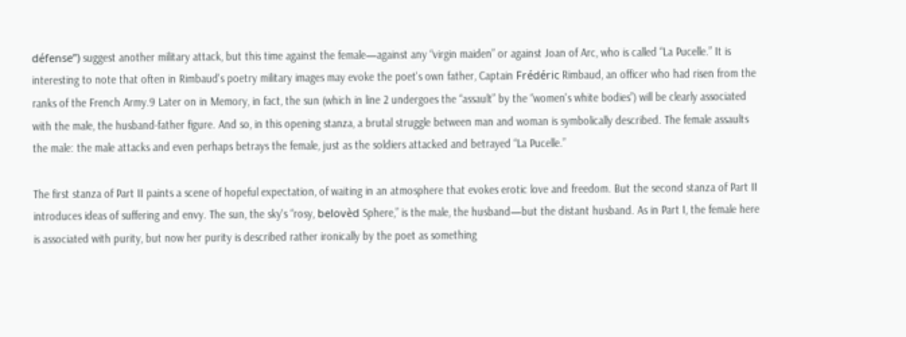défense”) suggest another military attack, but this time against the female—against any “virgin maiden” or against Joan of Arc, who is called “La Pucelle.” It is interesting to note that often in Rimbaud's poetry military images may evoke the poet's own father, Captain Frédéric Rimbaud, an officer who had risen from the ranks of the French Army.9 Later on in Memory, in fact, the sun (which in line 2 undergoes the “assault” by the “women's white bodies”) will be clearly associated with the male, the husband-father figure. And so, in this opening stanza, a brutal struggle between man and woman is symbolically described. The female assaults the male: the male attacks and even perhaps betrays the female, just as the soldiers attacked and betrayed “La Pucelle.”

The first stanza of Part II paints a scene of hopeful expectation, of waiting in an atmosphere that evokes erotic love and freedom. But the second stanza of Part II introduces ideas of suffering and envy. The sun, the sky's “rosy, belovèd Sphere,” is the male, the husband—but the distant husband. As in Part I, the female here is associated with purity, but now her purity is described rather ironically by the poet as something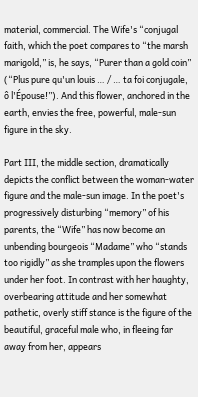material, commercial. The Wife's “conjugal faith, which the poet compares to “the marsh marigold,” is, he says, “Purer than a gold coin” (“Plus pure qu'un louis … / … ta foi conjugale, ô l'Épouse!”). And this flower, anchored in the earth, envies the free, powerful, male-sun figure in the sky.

Part III, the middle section, dramatically depicts the conflict between the woman-water figure and the male-sun image. In the poet's progressively disturbing “memory” of his parents, the “Wife” has now become an unbending bourgeois “Madame” who “stands too rigidly” as she tramples upon the flowers under her foot. In contrast with her haughty, overbearing attitude and her somewhat pathetic, overly stiff stance is the figure of the beautiful, graceful male who, in fleeing far away from her, appears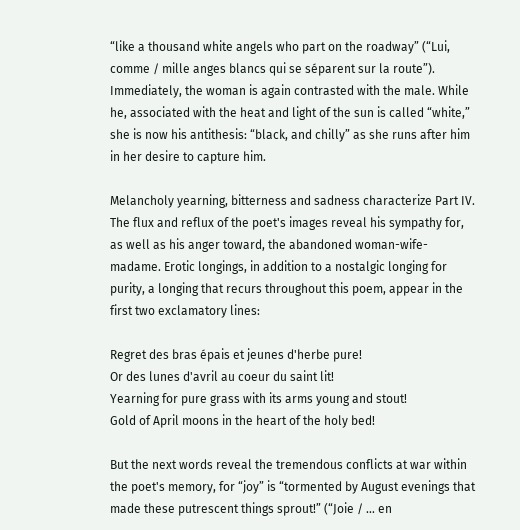“like a thousand white angels who part on the roadway” (“Lui, comme / mille anges blancs qui se séparent sur la route”). Immediately, the woman is again contrasted with the male. While he, associated with the heat and light of the sun is called “white,” she is now his antithesis: “black, and chilly” as she runs after him in her desire to capture him.

Melancholy yearning, bitterness and sadness characterize Part IV. The flux and reflux of the poet's images reveal his sympathy for, as well as his anger toward, the abandoned woman-wife-madame. Erotic longings, in addition to a nostalgic longing for purity, a longing that recurs throughout this poem, appear in the first two exclamatory lines:

Regret des bras épais et jeunes d'herbe pure!
Or des lunes d'avril au coeur du saint lit!
Yearning for pure grass with its arms young and stout!
Gold of April moons in the heart of the holy bed!

But the next words reveal the tremendous conflicts at war within the poet's memory, for “joy” is “tormented by August evenings that made these putrescent things sprout!” (“Joie / … en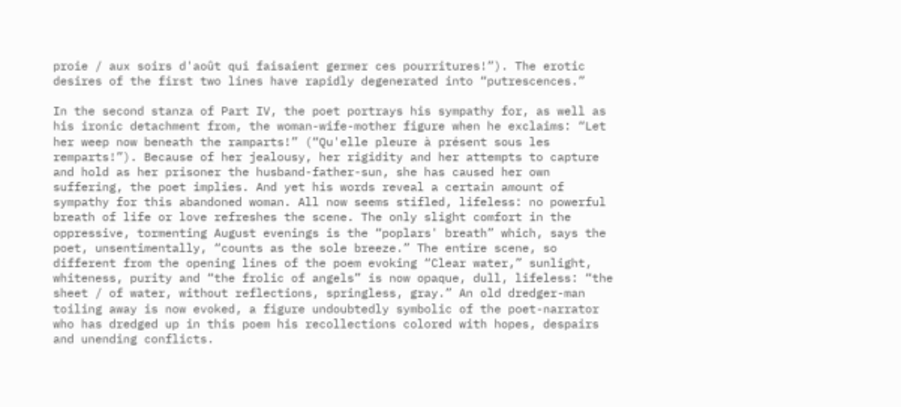proie / aux soirs d'août qui faisaient germer ces pourritures!”). The erotic desires of the first two lines have rapidly degenerated into “putrescences.”

In the second stanza of Part IV, the poet portrays his sympathy for, as well as his ironic detachment from, the woman-wife-mother figure when he exclaims: “Let her weep now beneath the ramparts!” (“Qu'elle pleure à présent sous les remparts!”). Because of her jealousy, her rigidity and her attempts to capture and hold as her prisoner the husband-father-sun, she has caused her own suffering, the poet implies. And yet his words reveal a certain amount of sympathy for this abandoned woman. All now seems stifled, lifeless: no powerful breath of life or love refreshes the scene. The only slight comfort in the oppressive, tormenting August evenings is the “poplars' breath” which, says the poet, unsentimentally, “counts as the sole breeze.” The entire scene, so different from the opening lines of the poem evoking “Clear water,” sunlight, whiteness, purity and “the frolic of angels” is now opaque, dull, lifeless: “the sheet / of water, without reflections, springless, gray.” An old dredger-man toiling away is now evoked, a figure undoubtedly symbolic of the poet-narrator who has dredged up in this poem his recollections colored with hopes, despairs and unending conflicts.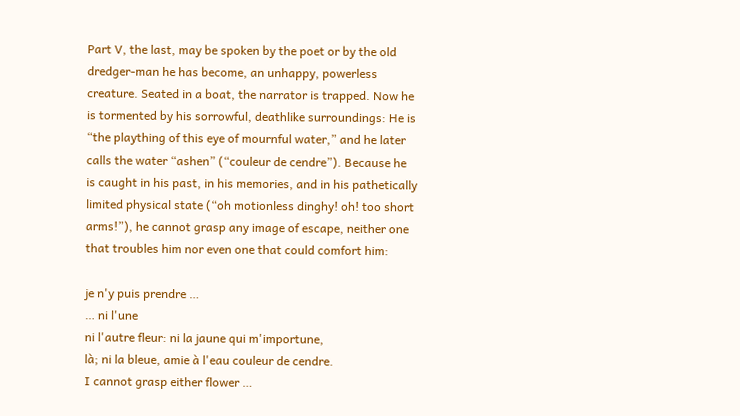Part V, the last, may be spoken by the poet or by the old dredger-man he has become, an unhappy, powerless creature. Seated in a boat, the narrator is trapped. Now he is tormented by his sorrowful, deathlike surroundings: He is “the plaything of this eye of mournful water,” and he later calls the water “ashen” (“couleur de cendre”). Because he is caught in his past, in his memories, and in his pathetically limited physical state (“oh motionless dinghy! oh! too short arms!”), he cannot grasp any image of escape, neither one that troubles him nor even one that could comfort him:

je n'y puis prendre …
… ni l'une
ni l'autre fleur: ni la jaune qui m'importune,
là; ni la bleue, amie à l'eau couleur de cendre.
I cannot grasp either flower …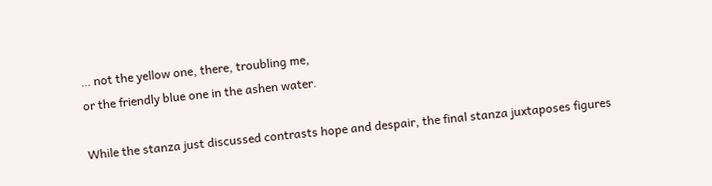… not the yellow one, there, troubling me,
or the friendly blue one in the ashen water.

While the stanza just discussed contrasts hope and despair, the final stanza juxtaposes figures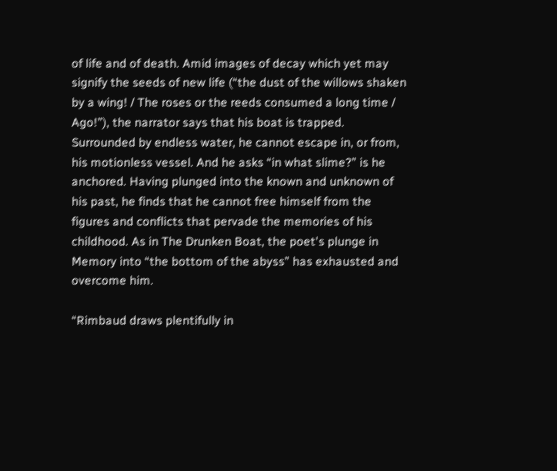of life and of death. Amid images of decay which yet may signify the seeds of new life (“the dust of the willows shaken by a wing! / The roses or the reeds consumed a long time / Ago!”), the narrator says that his boat is trapped. Surrounded by endless water, he cannot escape in, or from, his motionless vessel. And he asks “in what slime?” is he anchored. Having plunged into the known and unknown of his past, he finds that he cannot free himself from the figures and conflicts that pervade the memories of his childhood. As in The Drunken Boat, the poet's plunge in Memory into “the bottom of the abyss” has exhausted and overcome him.

“Rimbaud draws plentifully in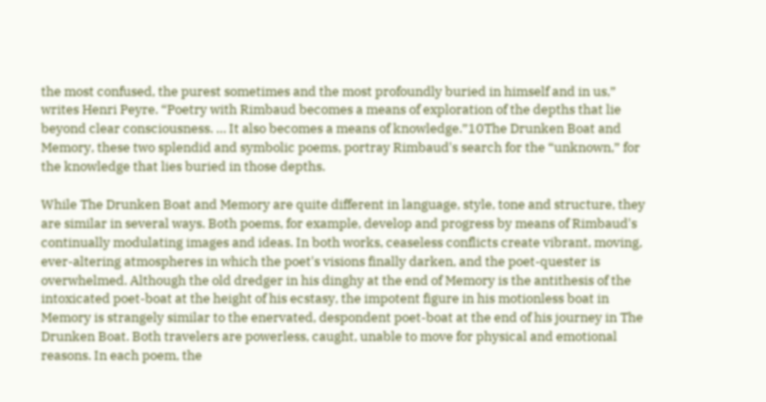the most confused, the purest sometimes and the most profoundly buried in himself and in us,” writes Henri Peyre. “Poetry with Rimbaud becomes a means of exploration of the depths that lie beyond clear consciousness. … It also becomes a means of knowledge.”10The Drunken Boat and Memory, these two splendid and symbolic poems, portray Rimbaud's search for the “unknown,” for the knowledge that lies buried in those depths.

While The Drunken Boat and Memory are quite different in language, style, tone and structure, they are similar in several ways. Both poems, for example, develop and progress by means of Rimbaud's continually modulating images and ideas. In both works, ceaseless conflicts create vibrant, moving, ever-altering atmospheres in which the poet's visions finally darken, and the poet-quester is overwhelmed. Although the old dredger in his dinghy at the end of Memory is the antithesis of the intoxicated poet-boat at the height of his ecstasy, the impotent figure in his motionless boat in Memory is strangely similar to the enervated, despondent poet-boat at the end of his journey in The Drunken Boat. Both travelers are powerless, caught, unable to move for physical and emotional reasons. In each poem, the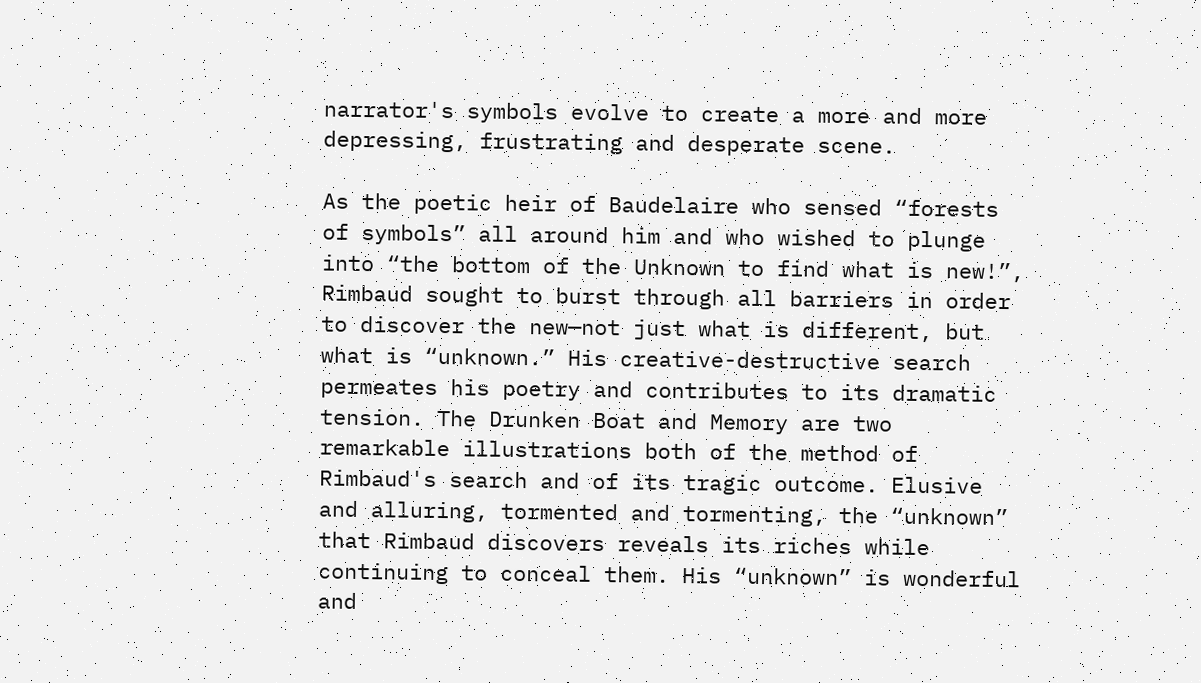narrator's symbols evolve to create a more and more depressing, frustrating and desperate scene.

As the poetic heir of Baudelaire who sensed “forests of symbols” all around him and who wished to plunge into “the bottom of the Unknown to find what is new!”, Rimbaud sought to burst through all barriers in order to discover the new—not just what is different, but what is “unknown.” His creative-destructive search permeates his poetry and contributes to its dramatic tension. The Drunken Boat and Memory are two remarkable illustrations both of the method of Rimbaud's search and of its tragic outcome. Elusive and alluring, tormented and tormenting, the “unknown” that Rimbaud discovers reveals its riches while continuing to conceal them. His “unknown” is wonderful and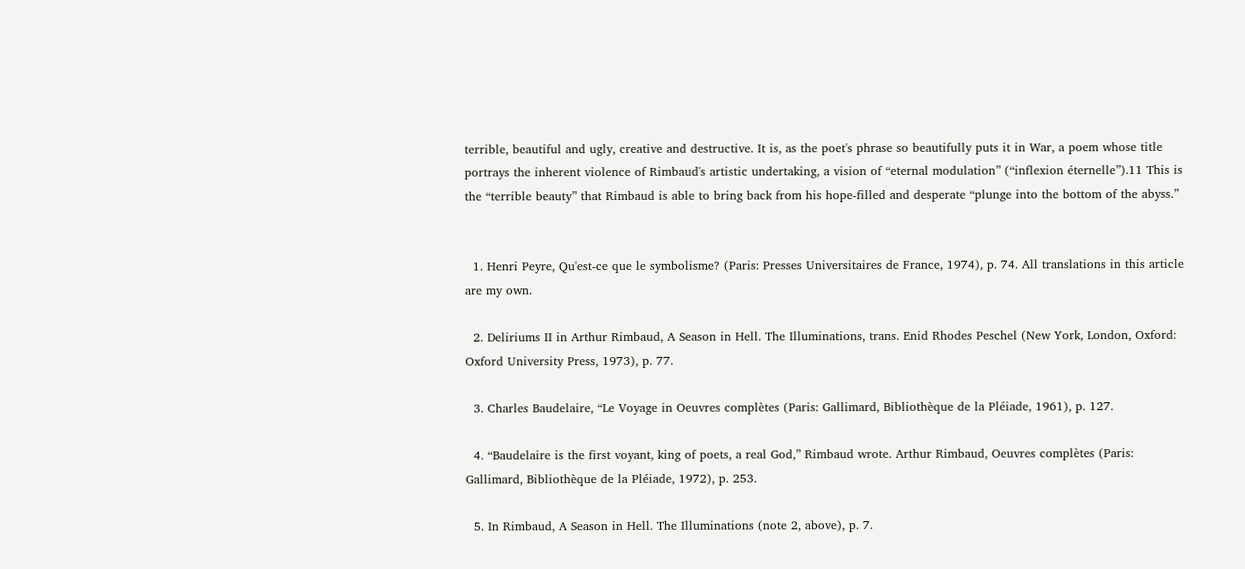terrible, beautiful and ugly, creative and destructive. It is, as the poet's phrase so beautifully puts it in War, a poem whose title portrays the inherent violence of Rimbaud's artistic undertaking, a vision of “eternal modulation” (“inflexion éternelle”).11 This is the “terrible beauty” that Rimbaud is able to bring back from his hope-filled and desperate “plunge into the bottom of the abyss.”


  1. Henri Peyre, Qu'est-ce que le symbolisme? (Paris: Presses Universitaires de France, 1974), p. 74. All translations in this article are my own.

  2. Deliriums II in Arthur Rimbaud, A Season in Hell. The Illuminations, trans. Enid Rhodes Peschel (New York, London, Oxford: Oxford University Press, 1973), p. 77.

  3. Charles Baudelaire, “Le Voyage in Oeuvres complètes (Paris: Gallimard, Bibliothèque de la Pléiade, 1961), p. 127.

  4. “Baudelaire is the first voyant, king of poets, a real God,” Rimbaud wrote. Arthur Rimbaud, Oeuvres complètes (Paris: Gallimard, Bibliothèque de la Pléiade, 1972), p. 253.

  5. In Rimbaud, A Season in Hell. The Illuminations (note 2, above), p. 7.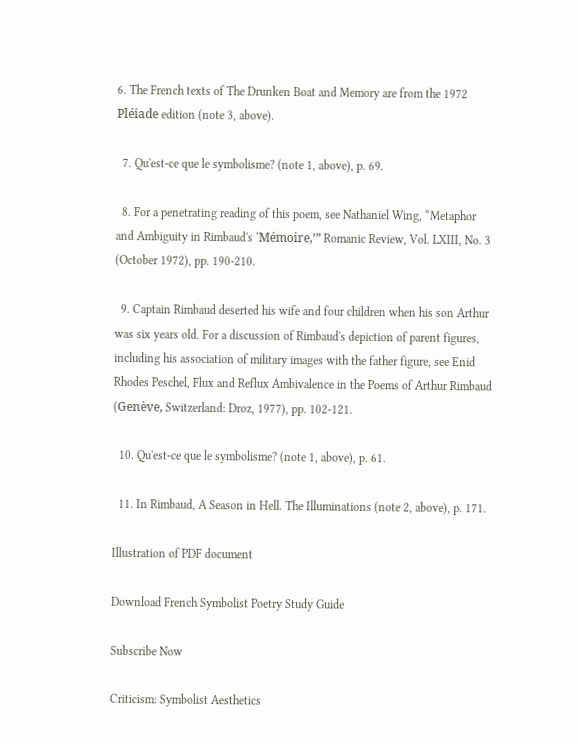6. The French texts of The Drunken Boat and Memory are from the 1972 Pléiade edition (note 3, above).

  7. Qu'est-ce que le symbolisme? (note 1, above), p. 69.

  8. For a penetrating reading of this poem, see Nathaniel Wing, “Metaphor and Ambiguity in Rimbaud's ‘Mémoire,’” Romanic Review, Vol. LXIII, No. 3 (October 1972), pp. 190-210.

  9. Captain Rimbaud deserted his wife and four children when his son Arthur was six years old. For a discussion of Rimbaud's depiction of parent figures, including his association of military images with the father figure, see Enid Rhodes Peschel, Flux and Reflux Ambivalence in the Poems of Arthur Rimbaud (Genève, Switzerland: Droz, 1977), pp. 102-121.

  10. Qu'est-ce que le symbolisme? (note 1, above), p. 61.

  11. In Rimbaud, A Season in Hell. The Illuminations (note 2, above), p. 171.

Illustration of PDF document

Download French Symbolist Poetry Study Guide

Subscribe Now

Criticism: Symbolist Aesthetics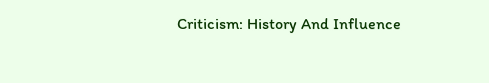Criticism: History And Influence